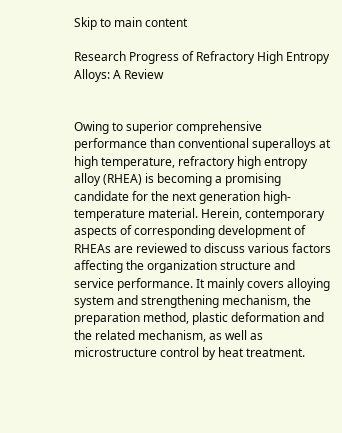Skip to main content

Research Progress of Refractory High Entropy Alloys: A Review


Owing to superior comprehensive performance than conventional superalloys at high temperature, refractory high entropy alloy (RHEA) is becoming a promising candidate for the next generation high-temperature material. Herein, contemporary aspects of corresponding development of RHEAs are reviewed to discuss various factors affecting the organization structure and service performance. It mainly covers alloying system and strengthening mechanism, the preparation method, plastic deformation and the related mechanism, as well as microstructure control by heat treatment.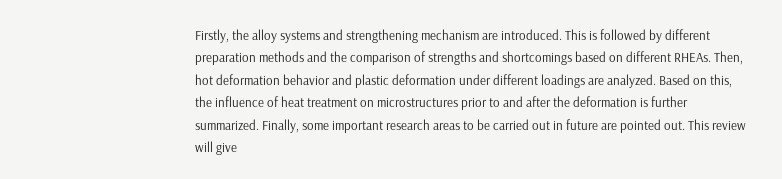Firstly, the alloy systems and strengthening mechanism are introduced. This is followed by different preparation methods and the comparison of strengths and shortcomings based on different RHEAs. Then, hot deformation behavior and plastic deformation under different loadings are analyzed. Based on this, the influence of heat treatment on microstructures prior to and after the deformation is further summarized. Finally, some important research areas to be carried out in future are pointed out. This review will give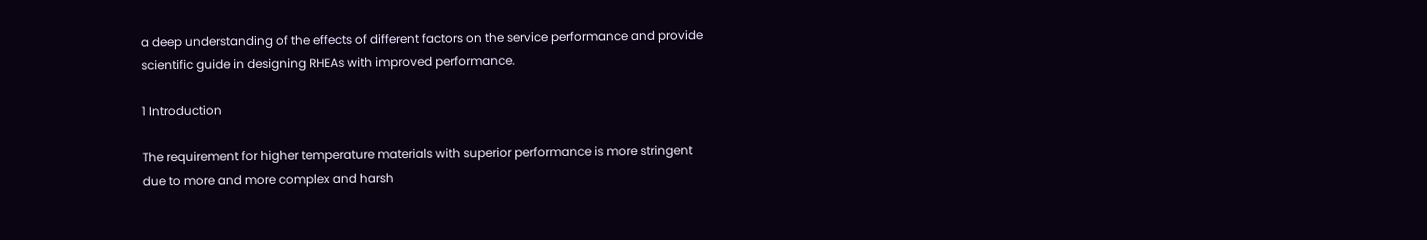a deep understanding of the effects of different factors on the service performance and provide scientific guide in designing RHEAs with improved performance.

1 Introduction

The requirement for higher temperature materials with superior performance is more stringent due to more and more complex and harsh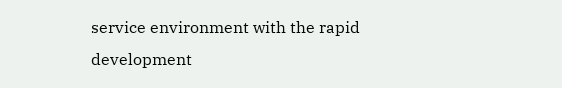service environment with the rapid development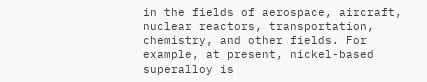in the fields of aerospace, aircraft, nuclear reactors, transportation, chemistry, and other fields. For example, at present, nickel-based superalloy is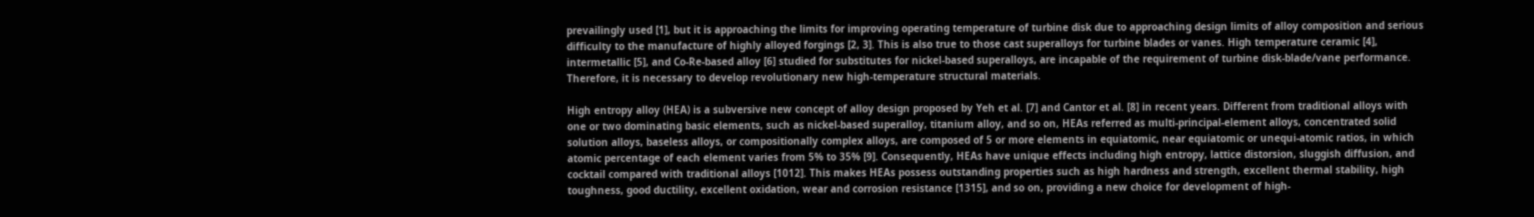prevailingly used [1], but it is approaching the limits for improving operating temperature of turbine disk due to approaching design limits of alloy composition and serious difficulty to the manufacture of highly alloyed forgings [2, 3]. This is also true to those cast superalloys for turbine blades or vanes. High temperature ceramic [4], intermetallic [5], and Co-Re-based alloy [6] studied for substitutes for nickel-based superalloys, are incapable of the requirement of turbine disk-blade/vane performance. Therefore, it is necessary to develop revolutionary new high-temperature structural materials.

High entropy alloy (HEA) is a subversive new concept of alloy design proposed by Yeh et al. [7] and Cantor et al. [8] in recent years. Different from traditional alloys with one or two dominating basic elements, such as nickel-based superalloy, titanium alloy, and so on, HEAs referred as multi-principal-element alloys, concentrated solid solution alloys, baseless alloys, or compositionally complex alloys, are composed of 5 or more elements in equiatomic, near equiatomic or unequi-atomic ratios, in which atomic percentage of each element varies from 5% to 35% [9]. Consequently, HEAs have unique effects including high entropy, lattice distorsion, sluggish diffusion, and cocktail compared with traditional alloys [1012]. This makes HEAs possess outstanding properties such as high hardness and strength, excellent thermal stability, high toughness, good ductility, excellent oxidation, wear and corrosion resistance [1315], and so on, providing a new choice for development of high-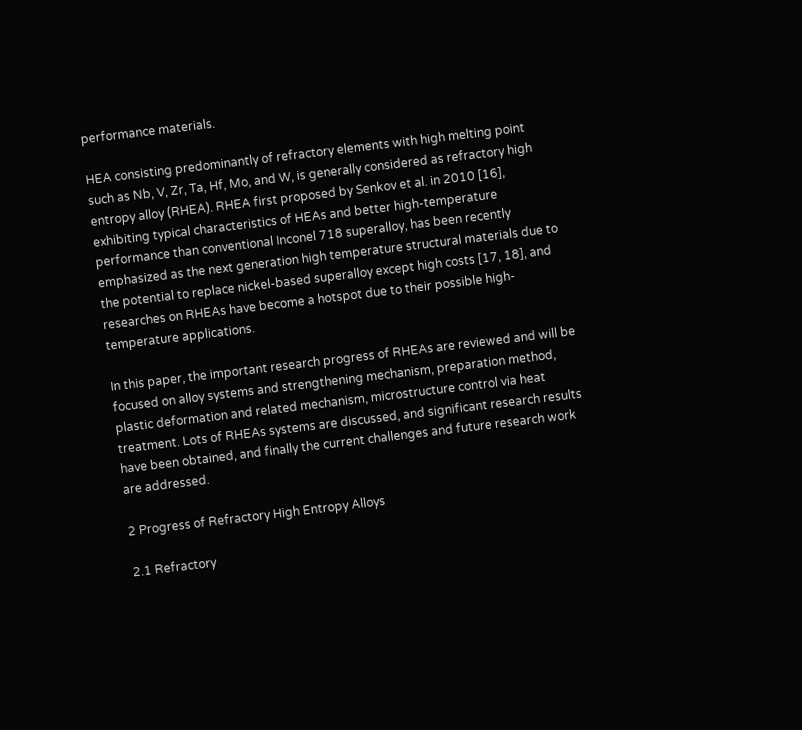performance materials.

HEA consisting predominantly of refractory elements with high melting point such as Nb, V, Zr, Ta, Hf, Mo, and W, is generally considered as refractory high entropy alloy (RHEA). RHEA first proposed by Senkov et al. in 2010 [16], exhibiting typical characteristics of HEAs and better high-temperature performance than conventional Inconel 718 superalloy, has been recently emphasized as the next generation high temperature structural materials due to the potential to replace nickel-based superalloy except high costs [17, 18], and researches on RHEAs have become a hotspot due to their possible high-temperature applications.

In this paper, the important research progress of RHEAs are reviewed and will be focused on alloy systems and strengthening mechanism, preparation method, plastic deformation and related mechanism, microstructure control via heat treatment. Lots of RHEAs systems are discussed, and significant research results have been obtained, and finally the current challenges and future research work are addressed.

2 Progress of Refractory High Entropy Alloys

2.1 Refractory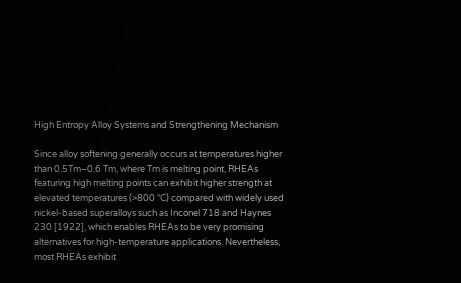High Entropy Alloy Systems and Strengthening Mechanism

Since alloy softening generally occurs at temperatures higher than 0.5Tm–0.6 Tm, where Tm is melting point, RHEAs featuring high melting points can exhibit higher strength at elevated temperatures (>800 °C) compared with widely used nickel-based superalloys such as Inconel 718 and Haynes 230 [1922], which enables RHEAs to be very promising alternatives for high-temperature applications. Nevertheless, most RHEAs exhibit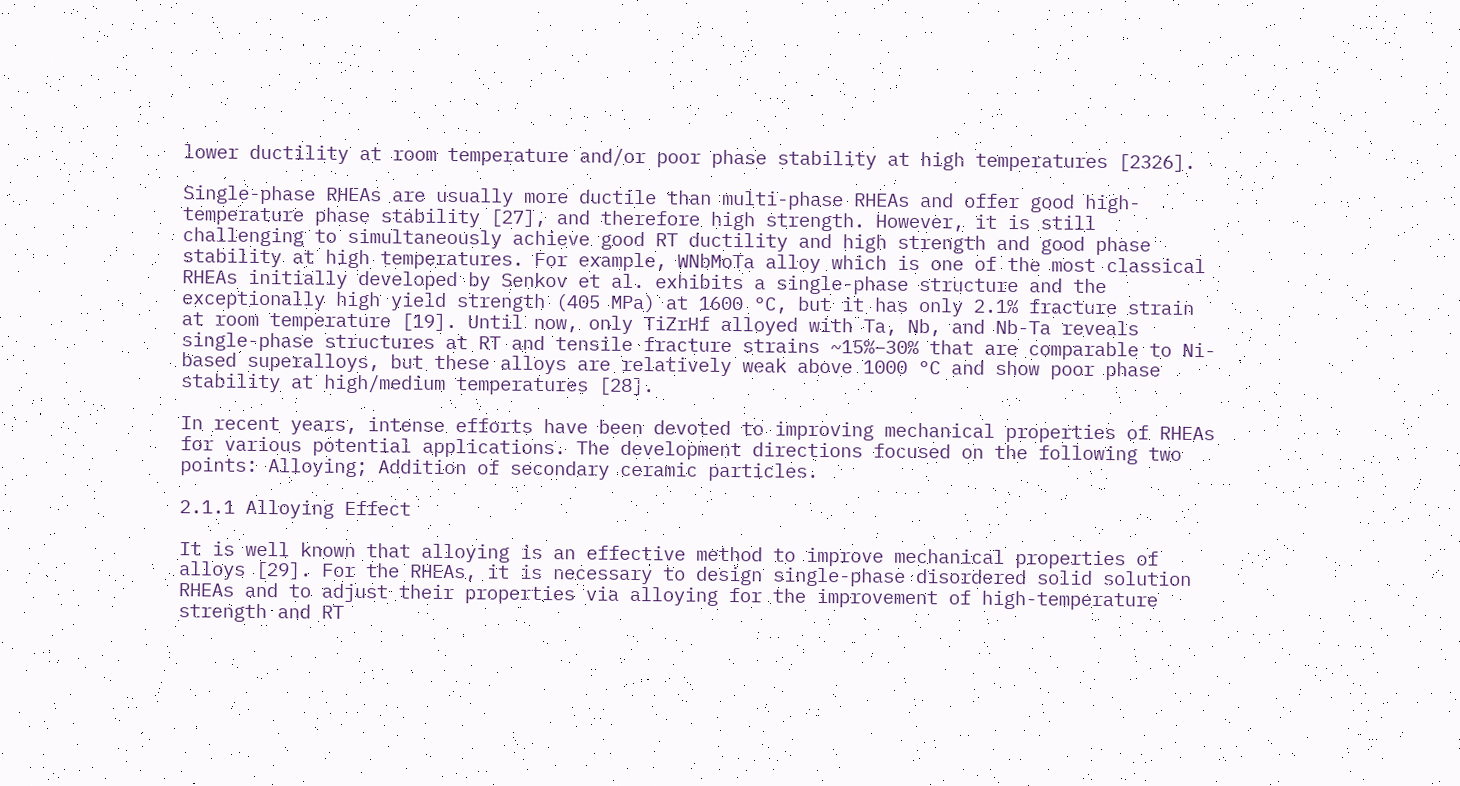lower ductility at room temperature and/or poor phase stability at high temperatures [2326].

Single-phase RHEAs are usually more ductile than multi-phase RHEAs and offer good high-temperature phase stability [27], and therefore high strength. However, it is still challenging to simultaneously achieve good RT ductility and high strength and good phase stability at high temperatures. For example, WNbMoTa alloy which is one of the most classical RHEAs initially developed by Senkov et al. exhibits a single-phase structure and the exceptionally high yield strength (405 MPa) at 1600 °C, but it has only 2.1% fracture strain at room temperature [19]. Until now, only TiZrHf alloyed with Ta, Nb, and Nb-Ta reveals single-phase structures at RT and tensile fracture strains ~15%–30% that are comparable to Ni-based superalloys, but these alloys are relatively weak above 1000 °C and show poor phase stability at high/medium temperatures [28].

In recent years, intense efforts have been devoted to improving mechanical properties of RHEAs for various potential applications. The development directions focused on the following two points: Alloying; Addition of secondary ceramic particles.

2.1.1 Alloying Effect

It is well known that alloying is an effective method to improve mechanical properties of alloys [29]. For the RHEAs, it is necessary to design single-phase disordered solid solution RHEAs and to adjust their properties via alloying for the improvement of high-temperature strength and RT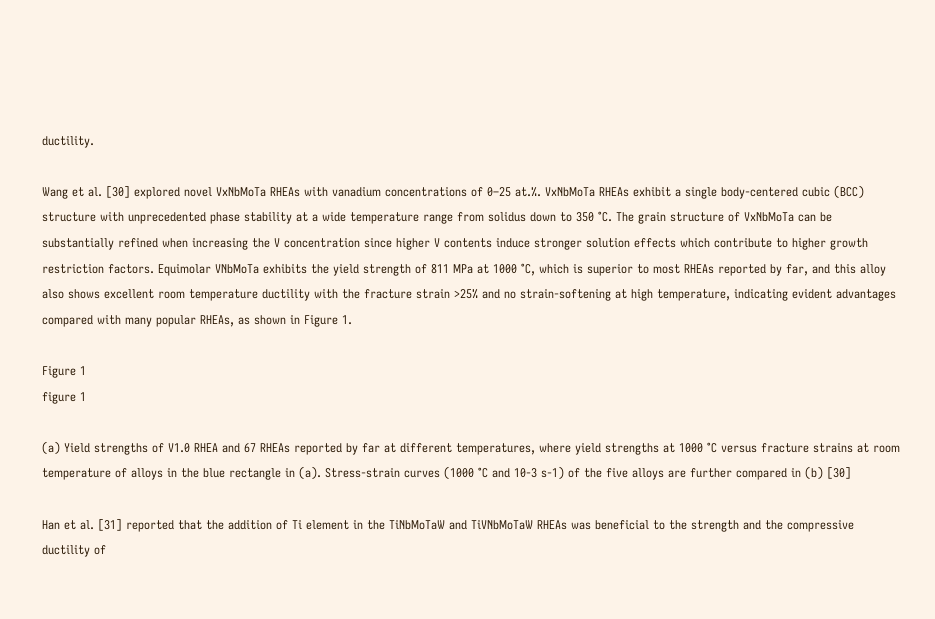ductility.

Wang et al. [30] explored novel VxNbMoTa RHEAs with vanadium concentrations of 0–25 at.%. VxNbMoTa RHEAs exhibit a single body-centered cubic (BCC) structure with unprecedented phase stability at a wide temperature range from solidus down to 350 °C. The grain structure of VxNbMoTa can be substantially refined when increasing the V concentration since higher V contents induce stronger solution effects which contribute to higher growth restriction factors. Equimolar VNbMoTa exhibits the yield strength of 811 MPa at 1000 °C, which is superior to most RHEAs reported by far, and this alloy also shows excellent room temperature ductility with the fracture strain >25% and no strain-softening at high temperature, indicating evident advantages compared with many popular RHEAs, as shown in Figure 1.

Figure 1
figure 1

(a) Yield strengths of V1.0 RHEA and 67 RHEAs reported by far at different temperatures, where yield strengths at 1000 °C versus fracture strains at room temperature of alloys in the blue rectangle in (a). Stress-strain curves (1000 °C and 10-3 s-1) of the five alloys are further compared in (b) [30]

Han et al. [31] reported that the addition of Ti element in the TiNbMoTaW and TiVNbMoTaW RHEAs was beneficial to the strength and the compressive ductility of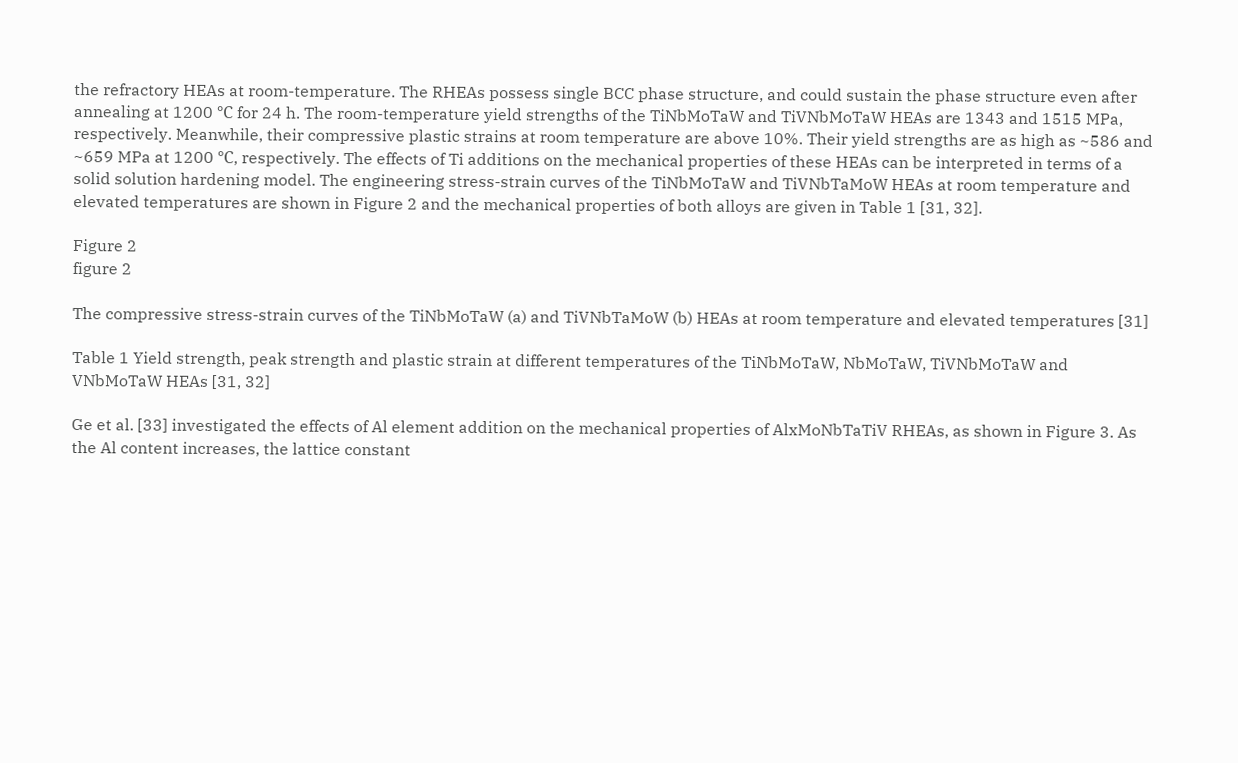the refractory HEAs at room-temperature. The RHEAs possess single BCC phase structure, and could sustain the phase structure even after annealing at 1200 ℃ for 24 h. The room-temperature yield strengths of the TiNbMoTaW and TiVNbMoTaW HEAs are 1343 and 1515 MPa, respectively. Meanwhile, their compressive plastic strains at room temperature are above 10%. Their yield strengths are as high as ~586 and ~659 MPa at 1200 ℃, respectively. The effects of Ti additions on the mechanical properties of these HEAs can be interpreted in terms of a solid solution hardening model. The engineering stress-strain curves of the TiNbMoTaW and TiVNbTaMoW HEAs at room temperature and elevated temperatures are shown in Figure 2 and the mechanical properties of both alloys are given in Table 1 [31, 32].

Figure 2
figure 2

The compressive stress-strain curves of the TiNbMoTaW (a) and TiVNbTaMoW (b) HEAs at room temperature and elevated temperatures [31]

Table 1 Yield strength, peak strength and plastic strain at different temperatures of the TiNbMoTaW, NbMoTaW, TiVNbMoTaW and VNbMoTaW HEAs [31, 32]

Ge et al. [33] investigated the effects of Al element addition on the mechanical properties of AlxMoNbTaTiV RHEAs, as shown in Figure 3. As the Al content increases, the lattice constant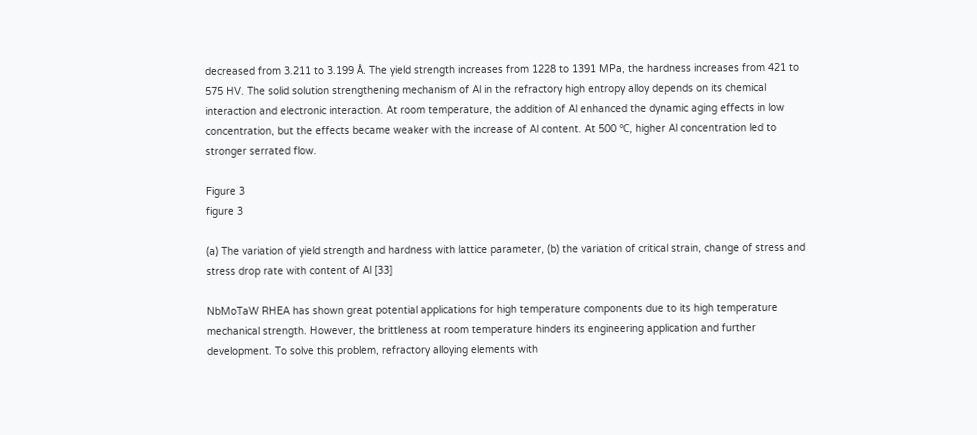decreased from 3.211 to 3.199 Å. The yield strength increases from 1228 to 1391 MPa, the hardness increases from 421 to 575 HV. The solid solution strengthening mechanism of Al in the refractory high entropy alloy depends on its chemical interaction and electronic interaction. At room temperature, the addition of Al enhanced the dynamic aging effects in low concentration, but the effects became weaker with the increase of Al content. At 500 ℃, higher Al concentration led to stronger serrated flow.

Figure 3
figure 3

(a) The variation of yield strength and hardness with lattice parameter, (b) the variation of critical strain, change of stress and stress drop rate with content of Al [33]

NbMoTaW RHEA has shown great potential applications for high temperature components due to its high temperature mechanical strength. However, the brittleness at room temperature hinders its engineering application and further development. To solve this problem, refractory alloying elements with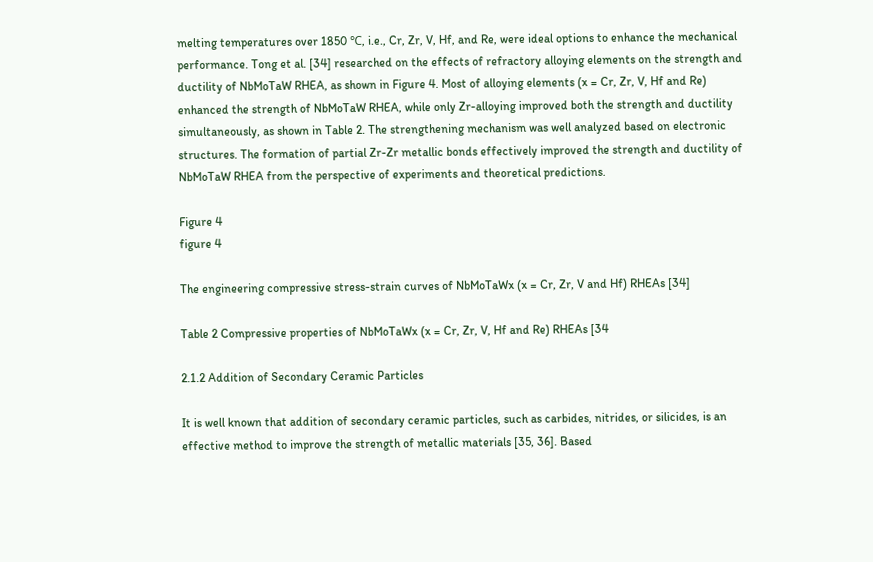melting temperatures over 1850 ℃, i.e., Cr, Zr, V, Hf, and Re, were ideal options to enhance the mechanical performance. Tong et al. [34] researched on the effects of refractory alloying elements on the strength and ductility of NbMoTaW RHEA, as shown in Figure 4. Most of alloying elements (x = Cr, Zr, V, Hf and Re) enhanced the strength of NbMoTaW RHEA, while only Zr-alloying improved both the strength and ductility simultaneously, as shown in Table 2. The strengthening mechanism was well analyzed based on electronic structures. The formation of partial Zr-Zr metallic bonds effectively improved the strength and ductility of NbMoTaW RHEA from the perspective of experiments and theoretical predictions.

Figure 4
figure 4

The engineering compressive stress-strain curves of NbMoTaWx (x = Cr, Zr, V and Hf) RHEAs [34]

Table 2 Compressive properties of NbMoTaWx (x = Cr, Zr, V, Hf and Re) RHEAs [34

2.1.2 Addition of Secondary Ceramic Particles

It is well known that addition of secondary ceramic particles, such as carbides, nitrides, or silicides, is an effective method to improve the strength of metallic materials [35, 36]. Based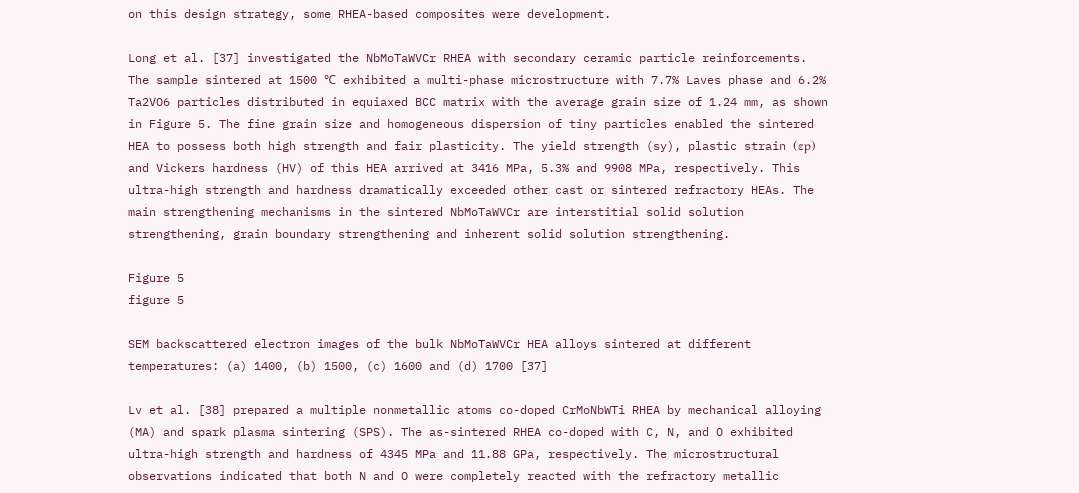on this design strategy, some RHEA-based composites were development.

Long et al. [37] investigated the NbMoTaWVCr RHEA with secondary ceramic particle reinforcements. The sample sintered at 1500 ℃ exhibited a multi-phase microstructure with 7.7% Laves phase and 6.2% Ta2VO6 particles distributed in equiaxed BCC matrix with the average grain size of 1.24 mm, as shown in Figure 5. The fine grain size and homogeneous dispersion of tiny particles enabled the sintered HEA to possess both high strength and fair plasticity. The yield strength (sy), plastic strain (εp) and Vickers hardness (HV) of this HEA arrived at 3416 MPa, 5.3% and 9908 MPa, respectively. This ultra-high strength and hardness dramatically exceeded other cast or sintered refractory HEAs. The main strengthening mechanisms in the sintered NbMoTaWVCr are interstitial solid solution strengthening, grain boundary strengthening and inherent solid solution strengthening.

Figure 5
figure 5

SEM backscattered electron images of the bulk NbMoTaWVCr HEA alloys sintered at different temperatures: (a) 1400, (b) 1500, (c) 1600 and (d) 1700 [37]

Lv et al. [38] prepared a multiple nonmetallic atoms co-doped CrMoNbWTi RHEA by mechanical alloying (MA) and spark plasma sintering (SPS). The as-sintered RHEA co-doped with C, N, and O exhibited ultra-high strength and hardness of 4345 MPa and 11.88 GPa, respectively. The microstructural observations indicated that both N and O were completely reacted with the refractory metallic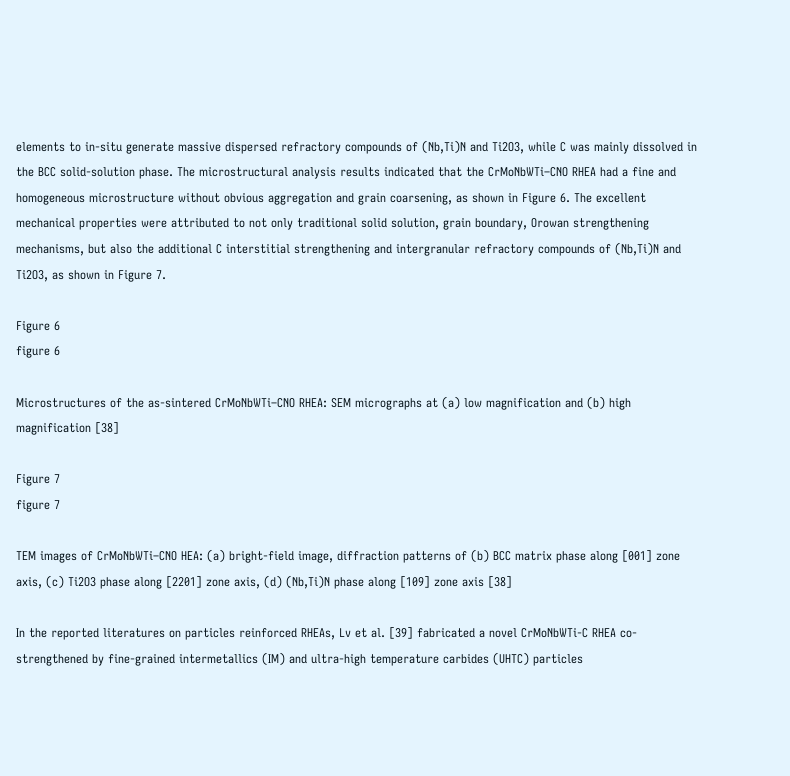elements to in-situ generate massive dispersed refractory compounds of (Nb,Ti)N and Ti2O3, while C was mainly dissolved in the BCC solid-solution phase. The microstructural analysis results indicated that the CrMoNbWTi–CNO RHEA had a fine and homogeneous microstructure without obvious aggregation and grain coarsening, as shown in Figure 6. The excellent mechanical properties were attributed to not only traditional solid solution, grain boundary, Orowan strengthening mechanisms, but also the additional C interstitial strengthening and intergranular refractory compounds of (Nb,Ti)N and Ti2O3, as shown in Figure 7.

Figure 6
figure 6

Microstructures of the as-sintered CrMoNbWTi–CNO RHEA: SEM micrographs at (a) low magnification and (b) high magnification [38]

Figure 7
figure 7

TEM images of CrMoNbWTi–CNO HEA: (a) bright-field image, diffraction patterns of (b) BCC matrix phase along [001] zone axis, (c) Ti2O3 phase along [2201] zone axis, (d) (Nb,Ti)N phase along [109] zone axis [38]

In the reported literatures on particles reinforced RHEAs, Lv et al. [39] fabricated a novel CrMoNbWTi-C RHEA co-strengthened by fine-grained intermetallics (IM) and ultra-high temperature carbides (UHTC) particles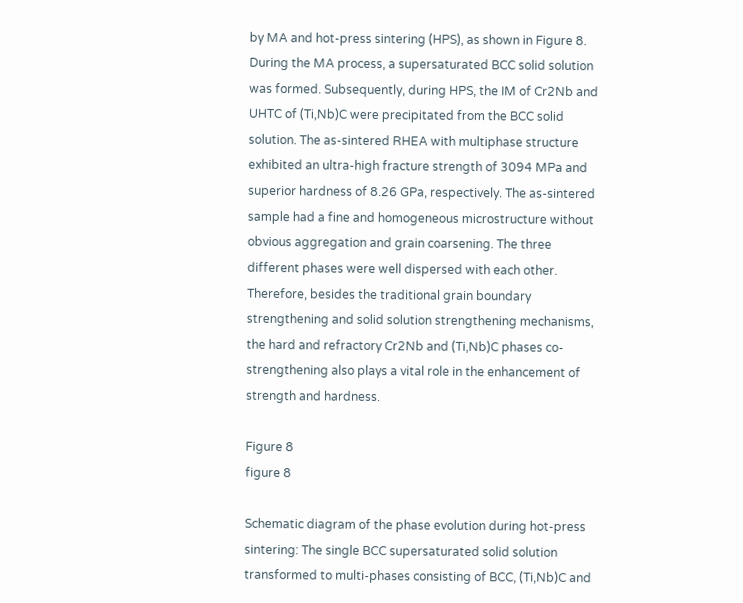by MA and hot-press sintering (HPS), as shown in Figure 8. During the MA process, a supersaturated BCC solid solution was formed. Subsequently, during HPS, the IM of Cr2Nb and UHTC of (Ti,Nb)C were precipitated from the BCC solid solution. The as-sintered RHEA with multiphase structure exhibited an ultra-high fracture strength of 3094 MPa and superior hardness of 8.26 GPa, respectively. The as-sintered sample had a fine and homogeneous microstructure without obvious aggregation and grain coarsening. The three different phases were well dispersed with each other. Therefore, besides the traditional grain boundary strengthening and solid solution strengthening mechanisms, the hard and refractory Cr2Nb and (Ti,Nb)C phases co-strengthening also plays a vital role in the enhancement of strength and hardness.

Figure 8
figure 8

Schematic diagram of the phase evolution during hot-press sintering: The single BCC supersaturated solid solution transformed to multi-phases consisting of BCC, (Ti,Nb)C and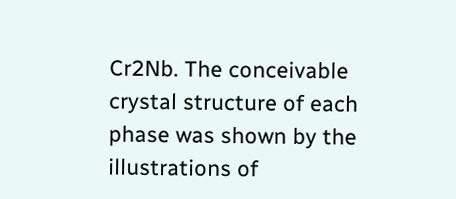Cr2Nb. The conceivable crystal structure of each phase was shown by the illustrations of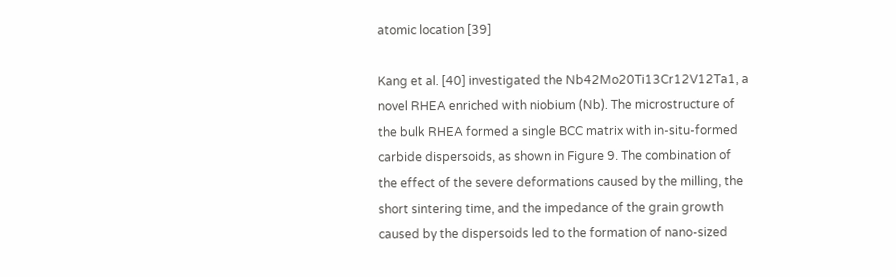atomic location [39]

Kang et al. [40] investigated the Nb42Mo20Ti13Cr12V12Ta1, a novel RHEA enriched with niobium (Nb). The microstructure of the bulk RHEA formed a single BCC matrix with in-situ-formed carbide dispersoids, as shown in Figure 9. The combination of the effect of the severe deformations caused by the milling, the short sintering time, and the impedance of the grain growth caused by the dispersoids led to the formation of nano-sized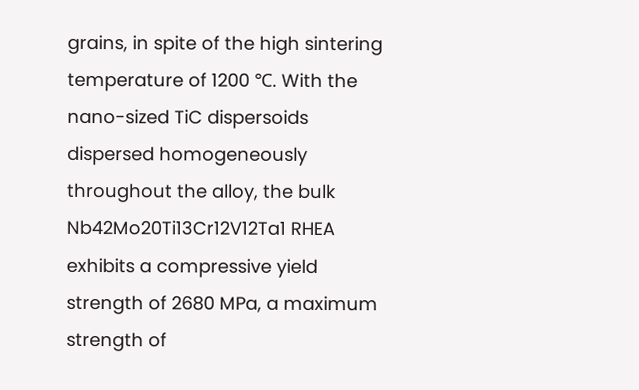grains, in spite of the high sintering temperature of 1200 ℃. With the nano-sized TiC dispersoids dispersed homogeneously throughout the alloy, the bulk Nb42Mo20Ti13Cr12V12Ta1 RHEA exhibits a compressive yield strength of 2680 MPa, a maximum strength of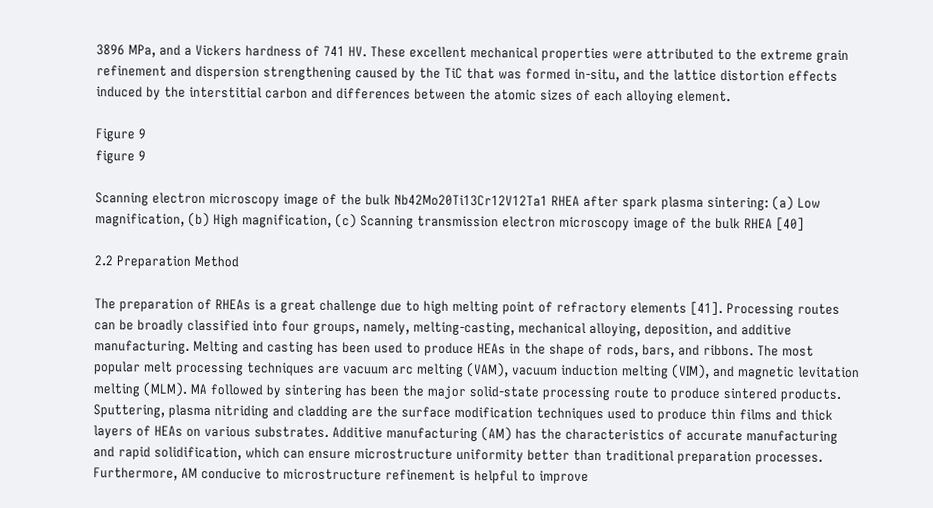3896 MPa, and a Vickers hardness of 741 HV. These excellent mechanical properties were attributed to the extreme grain refinement and dispersion strengthening caused by the TiC that was formed in-situ, and the lattice distortion effects induced by the interstitial carbon and differences between the atomic sizes of each alloying element.

Figure 9
figure 9

Scanning electron microscopy image of the bulk Nb42Mo20Ti13Cr12V12Ta1 RHEA after spark plasma sintering: (a) Low magnification, (b) High magnification, (c) Scanning transmission electron microscopy image of the bulk RHEA [40]

2.2 Preparation Method

The preparation of RHEAs is a great challenge due to high melting point of refractory elements [41]. Processing routes can be broadly classified into four groups, namely, melting-casting, mechanical alloying, deposition, and additive manufacturing. Melting and casting has been used to produce HEAs in the shape of rods, bars, and ribbons. The most popular melt processing techniques are vacuum arc melting (VAM), vacuum induction melting (VIM), and magnetic levitation melting (MLM). MA followed by sintering has been the major solid-state processing route to produce sintered products. Sputtering, plasma nitriding and cladding are the surface modification techniques used to produce thin films and thick layers of HEAs on various substrates. Additive manufacturing (AM) has the characteristics of accurate manufacturing and rapid solidification, which can ensure microstructure uniformity better than traditional preparation processes. Furthermore, AM conducive to microstructure refinement is helpful to improve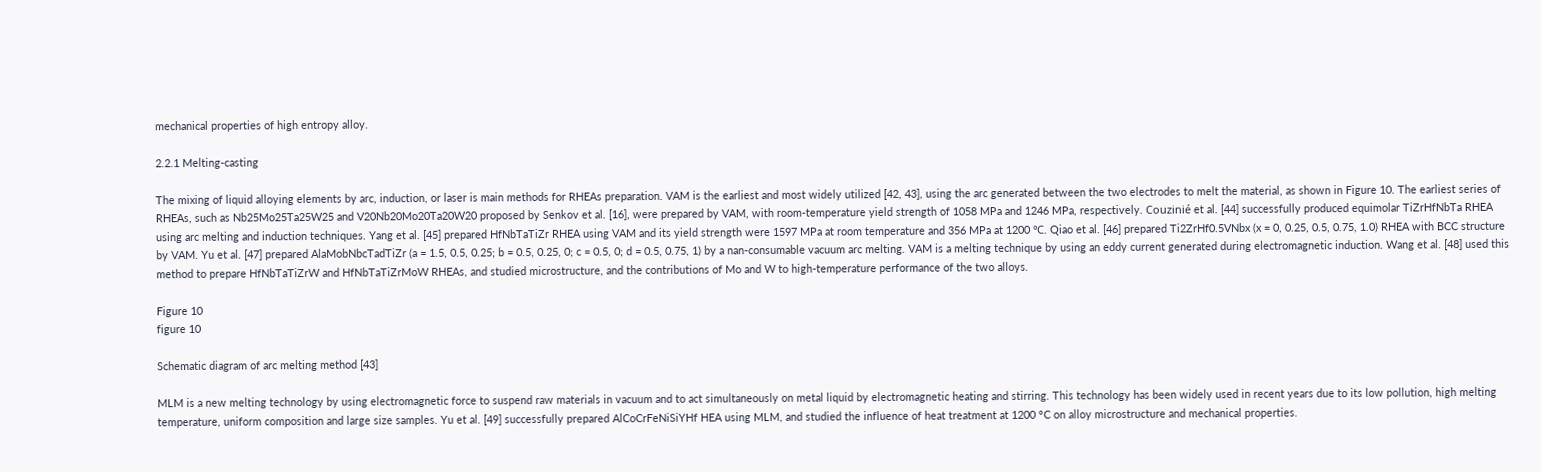mechanical properties of high entropy alloy.

2.2.1 Melting-casting

The mixing of liquid alloying elements by arc, induction, or laser is main methods for RHEAs preparation. VAM is the earliest and most widely utilized [42, 43], using the arc generated between the two electrodes to melt the material, as shown in Figure 10. The earliest series of RHEAs, such as Nb25Mo25Ta25W25 and V20Nb20Mo20Ta20W20 proposed by Senkov et al. [16], were prepared by VAM, with room-temperature yield strength of 1058 MPa and 1246 MPa, respectively. Couzinié et al. [44] successfully produced equimolar TiZrHfNbTa RHEA using arc melting and induction techniques. Yang et al. [45] prepared HfNbTaTiZr RHEA using VAM and its yield strength were 1597 MPa at room temperature and 356 MPa at 1200 ℃. Qiao et al. [46] prepared Ti2ZrHf0.5VNbx (x = 0, 0.25, 0.5, 0.75, 1.0) RHEA with BCC structure by VAM. Yu et al. [47] prepared AlaMobNbcTadTiZr (a = 1.5, 0.5, 0.25; b = 0.5, 0.25, 0; c = 0.5, 0; d = 0.5, 0.75, 1) by a nan-consumable vacuum arc melting. VAM is a melting technique by using an eddy current generated during electromagnetic induction. Wang et al. [48] used this method to prepare HfNbTaTiZrW and HfNbTaTiZrMoW RHEAs, and studied microstructure, and the contributions of Mo and W to high-temperature performance of the two alloys.

Figure 10
figure 10

Schematic diagram of arc melting method [43]

MLM is a new melting technology by using electromagnetic force to suspend raw materials in vacuum and to act simultaneously on metal liquid by electromagnetic heating and stirring. This technology has been widely used in recent years due to its low pollution, high melting temperature, uniform composition and large size samples. Yu et al. [49] successfully prepared AlCoCrFeNiSiYHf HEA using MLM, and studied the influence of heat treatment at 1200 °C on alloy microstructure and mechanical properties.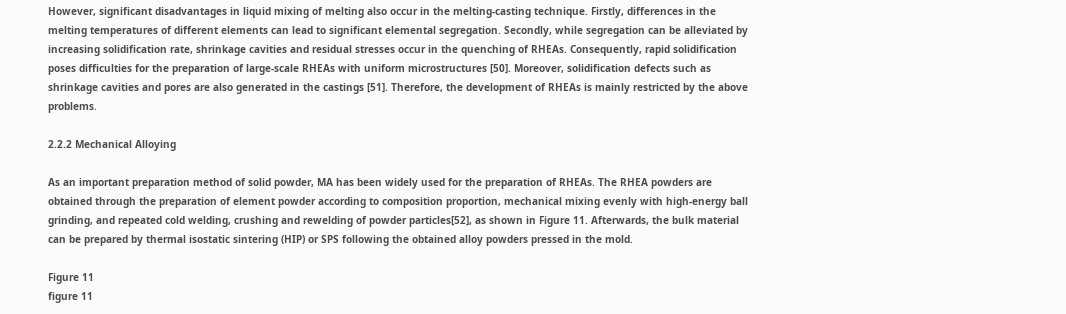However, significant disadvantages in liquid mixing of melting also occur in the melting-casting technique. Firstly, differences in the melting temperatures of different elements can lead to significant elemental segregation. Secondly, while segregation can be alleviated by increasing solidification rate, shrinkage cavities and residual stresses occur in the quenching of RHEAs. Consequently, rapid solidification poses difficulties for the preparation of large-scale RHEAs with uniform microstructures [50]. Moreover, solidification defects such as shrinkage cavities and pores are also generated in the castings [51]. Therefore, the development of RHEAs is mainly restricted by the above problems.

2.2.2 Mechanical Alloying

As an important preparation method of solid powder, MA has been widely used for the preparation of RHEAs. The RHEA powders are obtained through the preparation of element powder according to composition proportion, mechanical mixing evenly with high-energy ball grinding, and repeated cold welding, crushing and rewelding of powder particles[52], as shown in Figure 11. Afterwards, the bulk material can be prepared by thermal isostatic sintering (HIP) or SPS following the obtained alloy powders pressed in the mold.

Figure 11
figure 11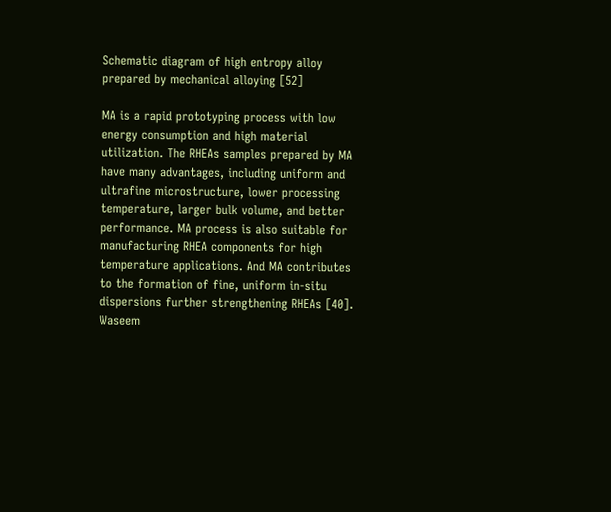Schematic diagram of high entropy alloy prepared by mechanical alloying [52]

MA is a rapid prototyping process with low energy consumption and high material utilization. The RHEAs samples prepared by MA have many advantages, including uniform and ultrafine microstructure, lower processing temperature, larger bulk volume, and better performance. MA process is also suitable for manufacturing RHEA components for high temperature applications. And MA contributes to the formation of fine, uniform in-situ dispersions further strengthening RHEAs [40]. Waseem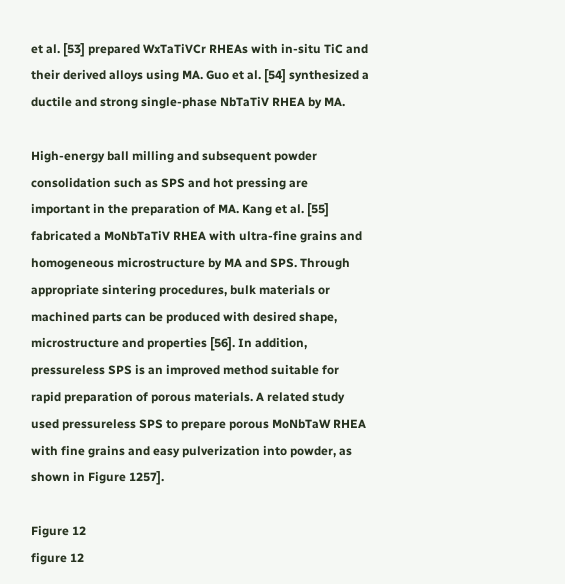et al. [53] prepared WxTaTiVCr RHEAs with in-situ TiC and their derived alloys using MA. Guo et al. [54] synthesized a ductile and strong single-phase NbTaTiV RHEA by MA.

High-energy ball milling and subsequent powder consolidation such as SPS and hot pressing are important in the preparation of MA. Kang et al. [55] fabricated a MoNbTaTiV RHEA with ultra-fine grains and homogeneous microstructure by MA and SPS. Through appropriate sintering procedures, bulk materials or machined parts can be produced with desired shape, microstructure and properties [56]. In addition, pressureless SPS is an improved method suitable for rapid preparation of porous materials. A related study used pressureless SPS to prepare porous MoNbTaW RHEA with fine grains and easy pulverization into powder, as shown in Figure 1257].

Figure 12
figure 12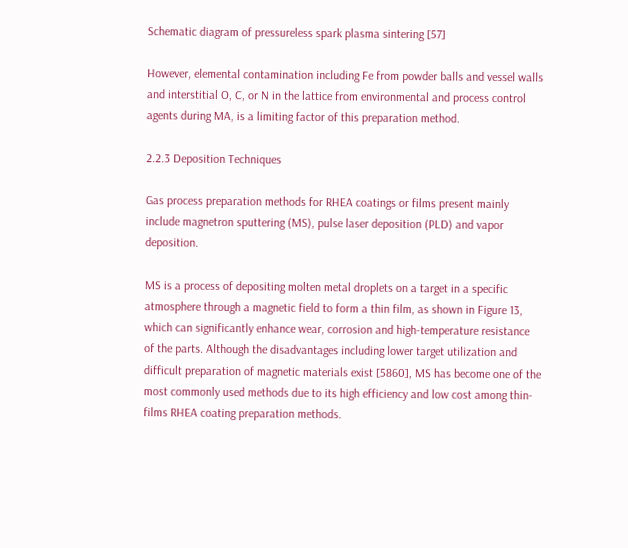Schematic diagram of pressureless spark plasma sintering [57]

However, elemental contamination including Fe from powder balls and vessel walls and interstitial O, C, or N in the lattice from environmental and process control agents during MA, is a limiting factor of this preparation method.

2.2.3 Deposition Techniques

Gas process preparation methods for RHEA coatings or films present mainly include magnetron sputtering (MS), pulse laser deposition (PLD) and vapor deposition.

MS is a process of depositing molten metal droplets on a target in a specific atmosphere through a magnetic field to form a thin film, as shown in Figure 13, which can significantly enhance wear, corrosion and high-temperature resistance of the parts. Although the disadvantages including lower target utilization and difficult preparation of magnetic materials exist [5860], MS has become one of the most commonly used methods due to its high efficiency and low cost among thin-films RHEA coating preparation methods.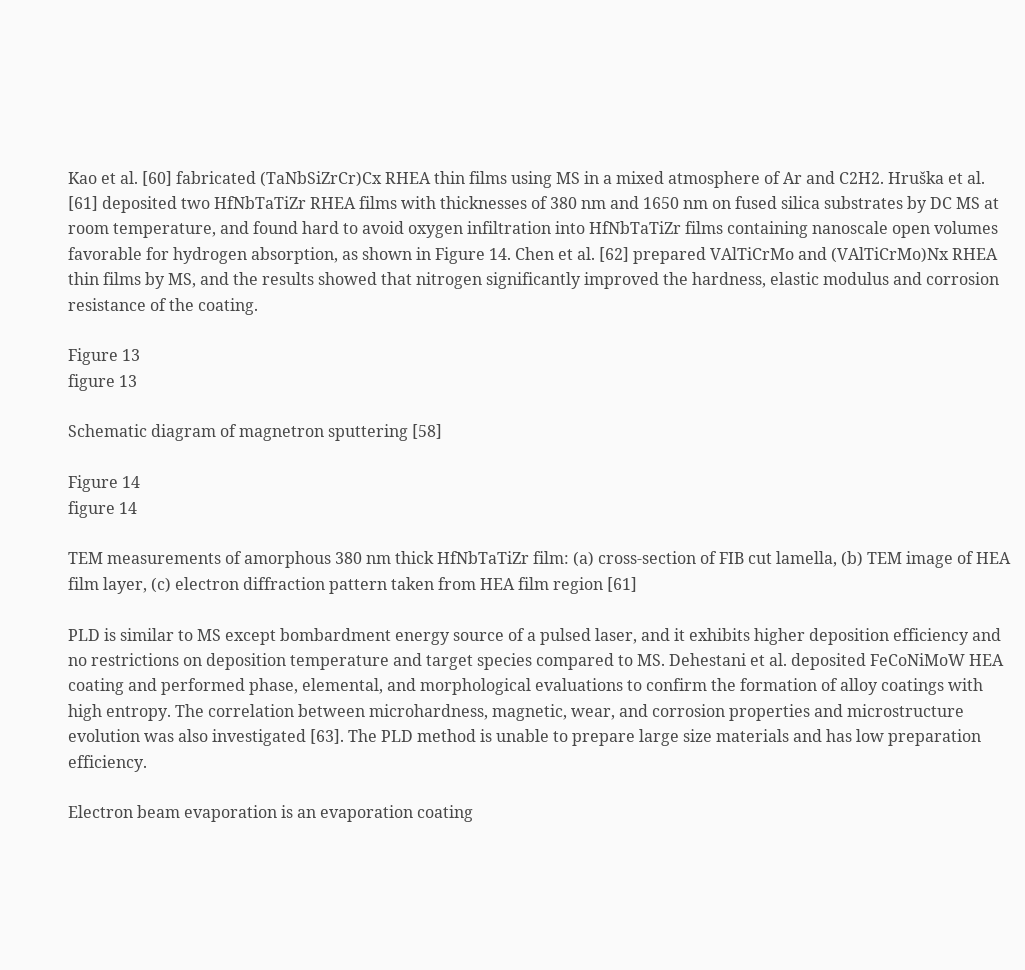Kao et al. [60] fabricated (TaNbSiZrCr)Cx RHEA thin films using MS in a mixed atmosphere of Ar and C2H2. Hruška et al. [61] deposited two HfNbTaTiZr RHEA films with thicknesses of 380 nm and 1650 nm on fused silica substrates by DC MS at room temperature, and found hard to avoid oxygen infiltration into HfNbTaTiZr films containing nanoscale open volumes favorable for hydrogen absorption, as shown in Figure 14. Chen et al. [62] prepared VAlTiCrMo and (VAlTiCrMo)Nx RHEA thin films by MS, and the results showed that nitrogen significantly improved the hardness, elastic modulus and corrosion resistance of the coating.

Figure 13
figure 13

Schematic diagram of magnetron sputtering [58]

Figure 14
figure 14

TEM measurements of amorphous 380 nm thick HfNbTaTiZr film: (a) cross-section of FIB cut lamella, (b) TEM image of HEA film layer, (c) electron diffraction pattern taken from HEA film region [61]

PLD is similar to MS except bombardment energy source of a pulsed laser, and it exhibits higher deposition efficiency and no restrictions on deposition temperature and target species compared to MS. Dehestani et al. deposited FeCoNiMoW HEA coating and performed phase, elemental, and morphological evaluations to confirm the formation of alloy coatings with high entropy. The correlation between microhardness, magnetic, wear, and corrosion properties and microstructure evolution was also investigated [63]. The PLD method is unable to prepare large size materials and has low preparation efficiency.

Electron beam evaporation is an evaporation coating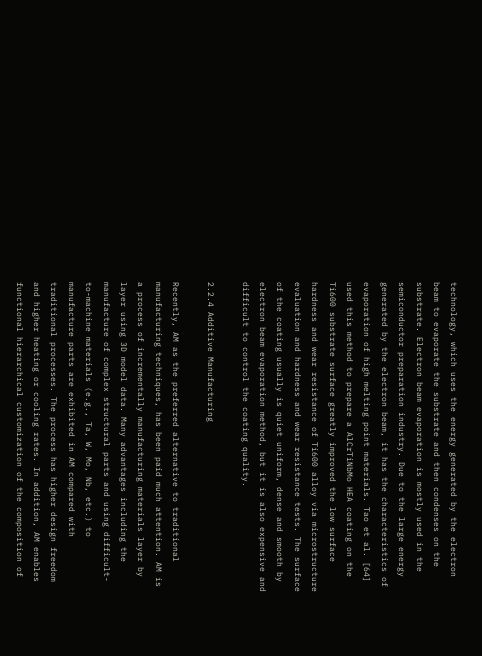technology, which uses the energy generated by the electron beam to evaporate the substrate and then condenses on the substrate. Electron beam evaporation is mostly used in the semiconductor preparation industry. Due to the large energy generated by the electron beam, it has the characteristics of evaporation of high melting point materials. Tao et al. [64] used this method to prepare a AlCrTiNbMo HEA coating on the Ti600 substrate surface greatly improved the low surface hardness and wear resistance of Ti600 alloy via microstructure evaluation and hardness and wear resistance tests. The surface of the coating usually is quiet uniform, dense and smooth by electron beam evaporation method, but it is also expensive and difficult to control the coating quality.

2.2.4 Additive Manufacturing

Recently, AM as the preferred alternative to traditional manufacturing techniques, has been paid much attention. AM is a process of incrementally manufacturing materials layer by layer using 3D model data. Many advantages including the manufacture of complex structural parts and using difficult-to-machine materials (e.g., Ta, W, Mo, Nb, etc.) to manufacture parts are exhibited in AM compared with traditional processes. The process has higher design freedom and higher heating or cooling rates. In addition, AM enables functional hierarchical customization of the composition of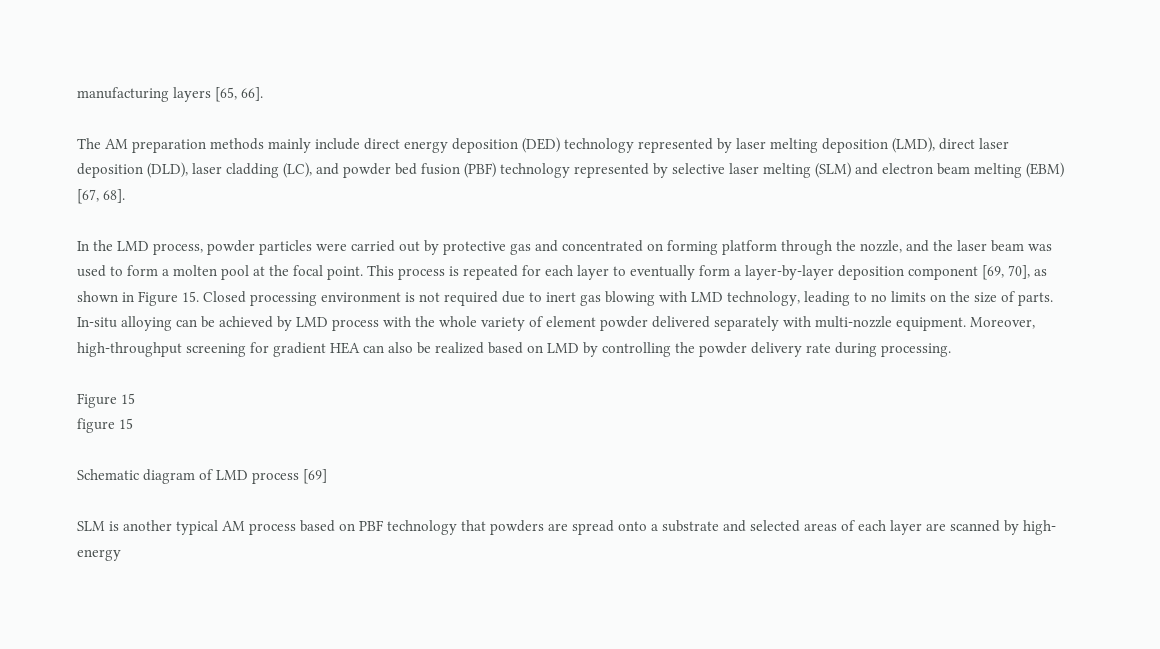manufacturing layers [65, 66].

The AM preparation methods mainly include direct energy deposition (DED) technology represented by laser melting deposition (LMD), direct laser deposition (DLD), laser cladding (LC), and powder bed fusion (PBF) technology represented by selective laser melting (SLM) and electron beam melting (EBM) [67, 68].

In the LMD process, powder particles were carried out by protective gas and concentrated on forming platform through the nozzle, and the laser beam was used to form a molten pool at the focal point. This process is repeated for each layer to eventually form a layer-by-layer deposition component [69, 70], as shown in Figure 15. Closed processing environment is not required due to inert gas blowing with LMD technology, leading to no limits on the size of parts. In-situ alloying can be achieved by LMD process with the whole variety of element powder delivered separately with multi-nozzle equipment. Moreover, high-throughput screening for gradient HEA can also be realized based on LMD by controlling the powder delivery rate during processing.

Figure 15
figure 15

Schematic diagram of LMD process [69]

SLM is another typical AM process based on PBF technology that powders are spread onto a substrate and selected areas of each layer are scanned by high-energy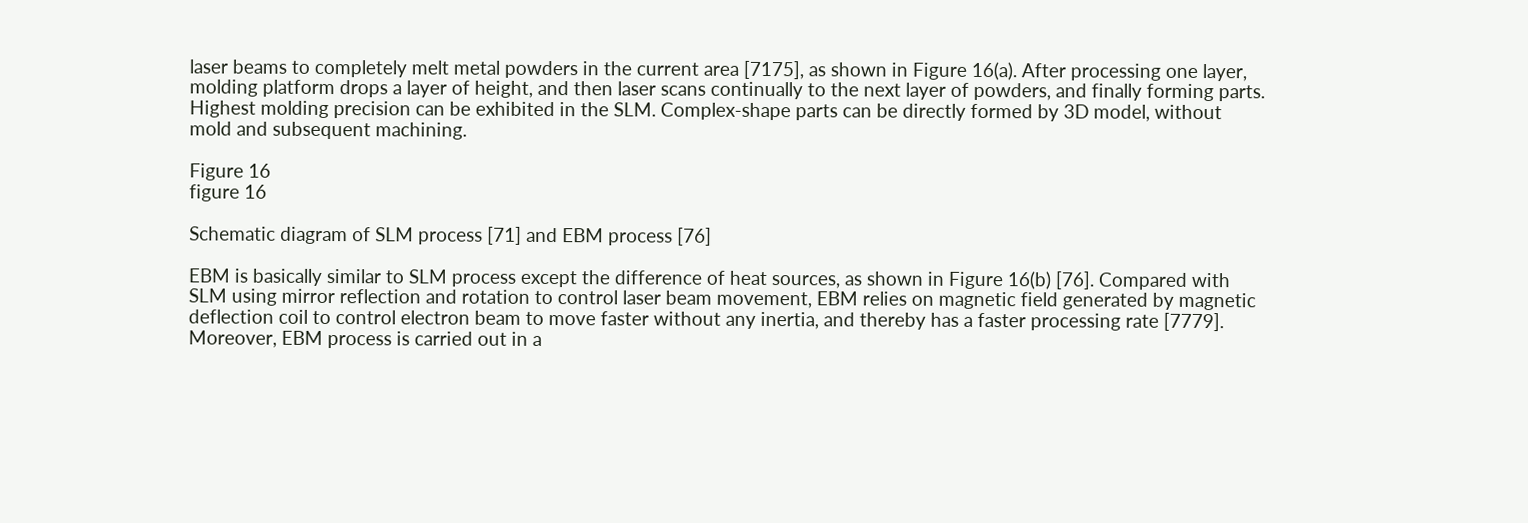laser beams to completely melt metal powders in the current area [7175], as shown in Figure 16(a). After processing one layer, molding platform drops a layer of height, and then laser scans continually to the next layer of powders, and finally forming parts. Highest molding precision can be exhibited in the SLM. Complex-shape parts can be directly formed by 3D model, without mold and subsequent machining.

Figure 16
figure 16

Schematic diagram of SLM process [71] and EBM process [76]

EBM is basically similar to SLM process except the difference of heat sources, as shown in Figure 16(b) [76]. Compared with SLM using mirror reflection and rotation to control laser beam movement, EBM relies on magnetic field generated by magnetic deflection coil to control electron beam to move faster without any inertia, and thereby has a faster processing rate [7779]. Moreover, EBM process is carried out in a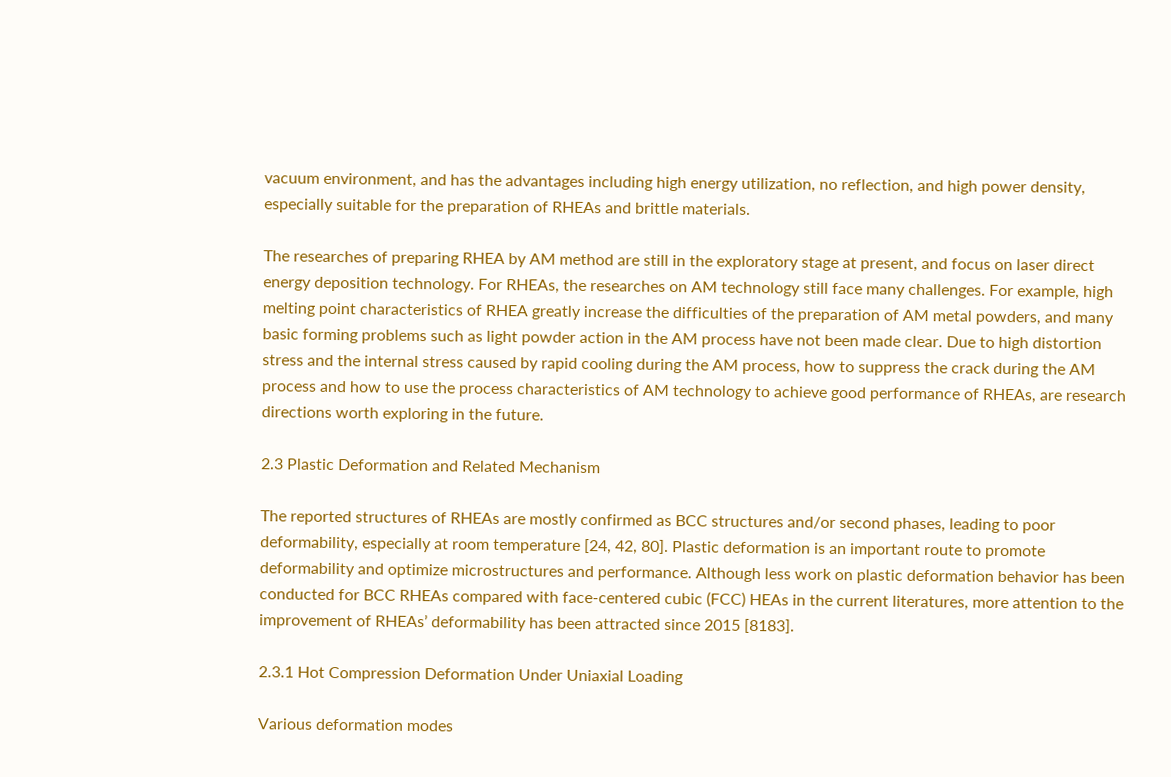vacuum environment, and has the advantages including high energy utilization, no reflection, and high power density, especially suitable for the preparation of RHEAs and brittle materials.

The researches of preparing RHEA by AM method are still in the exploratory stage at present, and focus on laser direct energy deposition technology. For RHEAs, the researches on AM technology still face many challenges. For example, high melting point characteristics of RHEA greatly increase the difficulties of the preparation of AM metal powders, and many basic forming problems such as light powder action in the AM process have not been made clear. Due to high distortion stress and the internal stress caused by rapid cooling during the AM process, how to suppress the crack during the AM process and how to use the process characteristics of AM technology to achieve good performance of RHEAs, are research directions worth exploring in the future.

2.3 Plastic Deformation and Related Mechanism

The reported structures of RHEAs are mostly confirmed as BCC structures and/or second phases, leading to poor deformability, especially at room temperature [24, 42, 80]. Plastic deformation is an important route to promote deformability and optimize microstructures and performance. Although less work on plastic deformation behavior has been conducted for BCC RHEAs compared with face-centered cubic (FCC) HEAs in the current literatures, more attention to the improvement of RHEAs’ deformability has been attracted since 2015 [8183].

2.3.1 Hot Compression Deformation Under Uniaxial Loading

Various deformation modes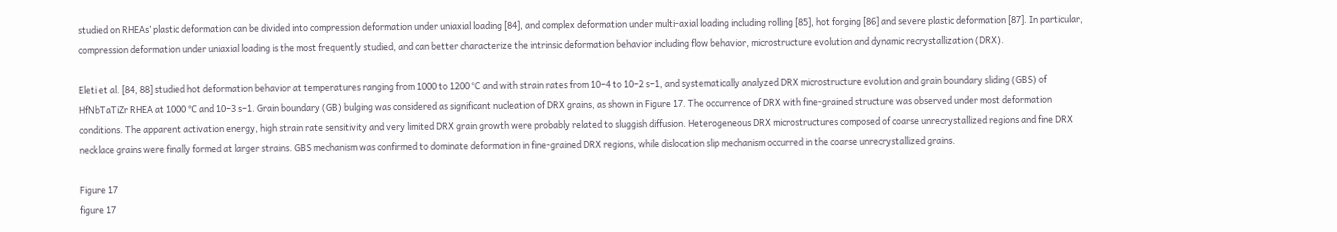studied on RHEAs’ plastic deformation can be divided into compression deformation under uniaxial loading [84], and complex deformation under multi-axial loading including rolling [85], hot forging [86] and severe plastic deformation [87]. In particular, compression deformation under uniaxial loading is the most frequently studied, and can better characterize the intrinsic deformation behavior including flow behavior, microstructure evolution and dynamic recrystallization (DRX).

Eleti et al. [84, 88] studied hot deformation behavior at temperatures ranging from 1000 to 1200 °C and with strain rates from 10−4 to 10−2 s−1, and systematically analyzed DRX microstructure evolution and grain boundary sliding (GBS) of HfNbTaTiZr RHEA at 1000 ℃ and 10−3 s−1. Grain boundary (GB) bulging was considered as significant nucleation of DRX grains, as shown in Figure 17. The occurrence of DRX with fine-grained structure was observed under most deformation conditions. The apparent activation energy, high strain rate sensitivity and very limited DRX grain growth were probably related to sluggish diffusion. Heterogeneous DRX microstructures composed of coarse unrecrystallized regions and fine DRX necklace grains were finally formed at larger strains. GBS mechanism was confirmed to dominate deformation in fine-grained DRX regions, while dislocation slip mechanism occurred in the coarse unrecrystallized grains.

Figure 17
figure 17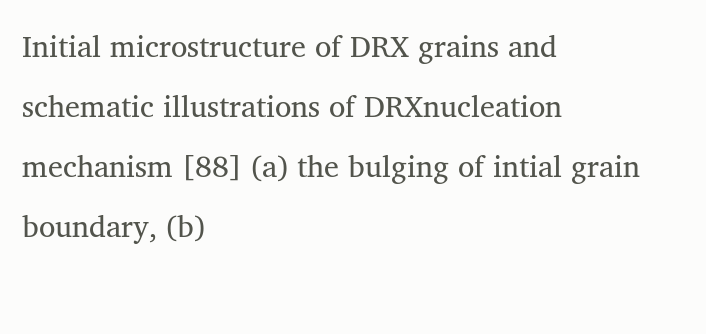Initial microstructure of DRX grains and schematic illustrations of DRXnucleation mechanism [88] (a) the bulging of intial grain boundary, (b)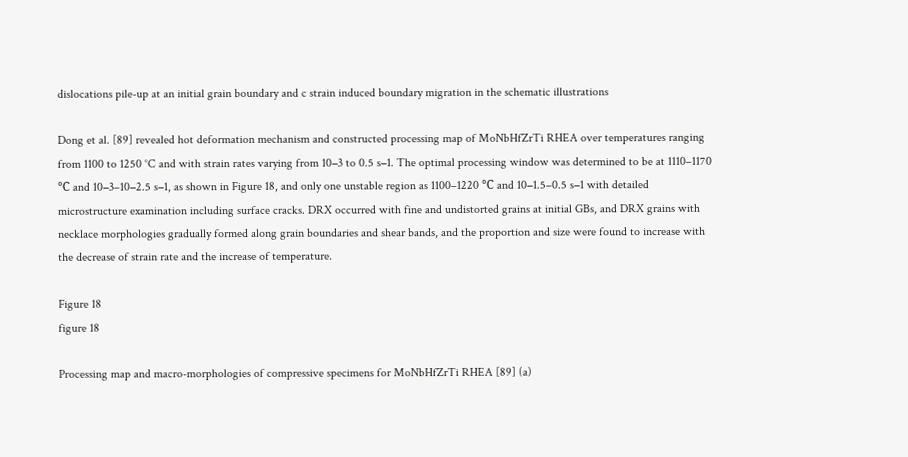dislocations pile-up at an initial grain boundary and c strain induced boundary migration in the schematic illustrations

Dong et al. [89] revealed hot deformation mechanism and constructed processing map of MoNbHfZrTi RHEA over temperatures ranging from 1100 to 1250 °C and with strain rates varying from 10−3 to 0.5 s−1. The optimal processing window was determined to be at 1110–1170 ℃ and 10−3–10−2.5 s−1, as shown in Figure 18, and only one unstable region as 1100–1220 ℃ and 10−1.5–0.5 s−1 with detailed microstructure examination including surface cracks. DRX occurred with fine and undistorted grains at initial GBs, and DRX grains with necklace morphologies gradually formed along grain boundaries and shear bands, and the proportion and size were found to increase with the decrease of strain rate and the increase of temperature.

Figure 18
figure 18

Processing map and macro-morphologies of compressive specimens for MoNbHfZrTi RHEA [89] (a)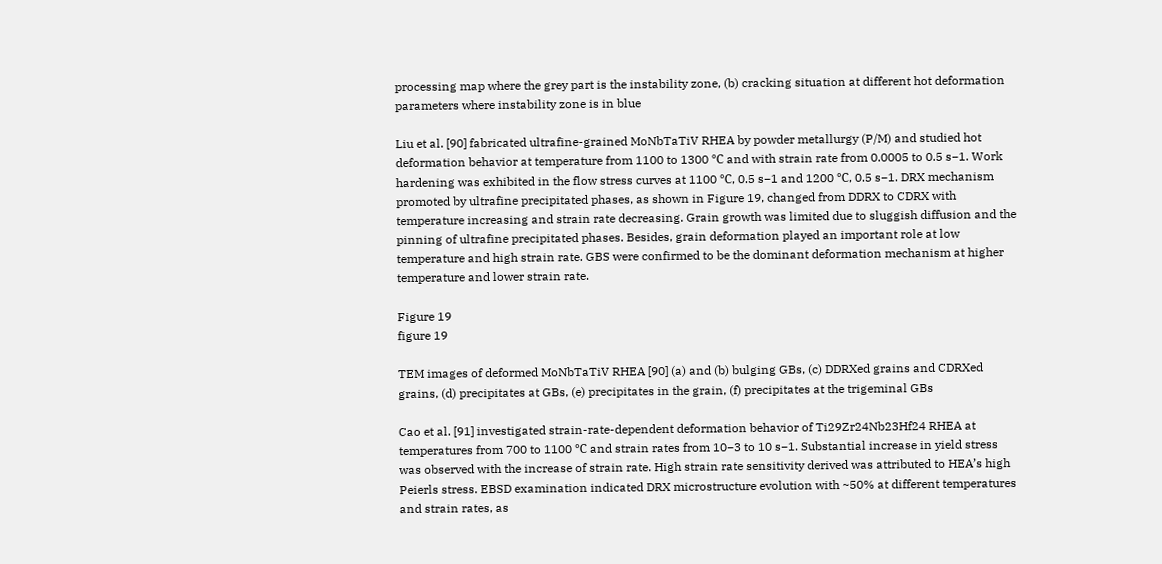processing map where the grey part is the instability zone, (b) cracking situation at different hot deformation parameters where instability zone is in blue

Liu et al. [90] fabricated ultrafine-grained MoNbTaTiV RHEA by powder metallurgy (P/M) and studied hot deformation behavior at temperature from 1100 to 1300 ℃ and with strain rate from 0.0005 to 0.5 s−1. Work hardening was exhibited in the flow stress curves at 1100 ℃, 0.5 s−1 and 1200 ℃, 0.5 s−1. DRX mechanism promoted by ultrafine precipitated phases, as shown in Figure 19, changed from DDRX to CDRX with temperature increasing and strain rate decreasing. Grain growth was limited due to sluggish diffusion and the pinning of ultrafine precipitated phases. Besides, grain deformation played an important role at low temperature and high strain rate. GBS were confirmed to be the dominant deformation mechanism at higher temperature and lower strain rate.

Figure 19
figure 19

TEM images of deformed MoNbTaTiV RHEA [90] (a) and (b) bulging GBs, (c) DDRXed grains and CDRXed grains, (d) precipitates at GBs, (e) precipitates in the grain, (f) precipitates at the trigeminal GBs

Cao et al. [91] investigated strain-rate-dependent deformation behavior of Ti29Zr24Nb23Hf24 RHEA at temperatures from 700 to 1100 ℃ and strain rates from 10−3 to 10 s−1. Substantial increase in yield stress was observed with the increase of strain rate. High strain rate sensitivity derived was attributed to HEA’s high Peierls stress. EBSD examination indicated DRX microstructure evolution with ~50% at different temperatures and strain rates, as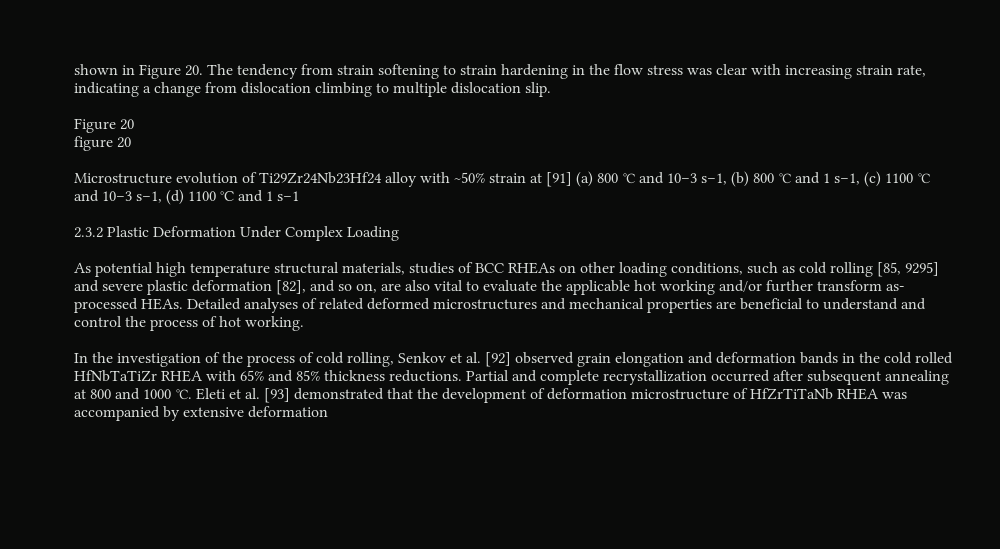shown in Figure 20. The tendency from strain softening to strain hardening in the flow stress was clear with increasing strain rate, indicating a change from dislocation climbing to multiple dislocation slip.

Figure 20
figure 20

Microstructure evolution of Ti29Zr24Nb23Hf24 alloy with ~50% strain at [91] (a) 800 ℃ and 10−3 s−1, (b) 800 ℃ and 1 s−1, (c) 1100 ℃ and 10−3 s−1, (d) 1100 °C and 1 s−1

2.3.2 Plastic Deformation Under Complex Loading

As potential high temperature structural materials, studies of BCC RHEAs on other loading conditions, such as cold rolling [85, 9295] and severe plastic deformation [82], and so on, are also vital to evaluate the applicable hot working and/or further transform as-processed HEAs. Detailed analyses of related deformed microstructures and mechanical properties are beneficial to understand and control the process of hot working.

In the investigation of the process of cold rolling, Senkov et al. [92] observed grain elongation and deformation bands in the cold rolled HfNbTaTiZr RHEA with 65% and 85% thickness reductions. Partial and complete recrystallization occurred after subsequent annealing at 800 and 1000 ℃. Eleti et al. [93] demonstrated that the development of deformation microstructure of HfZrTiTaNb RHEA was accompanied by extensive deformation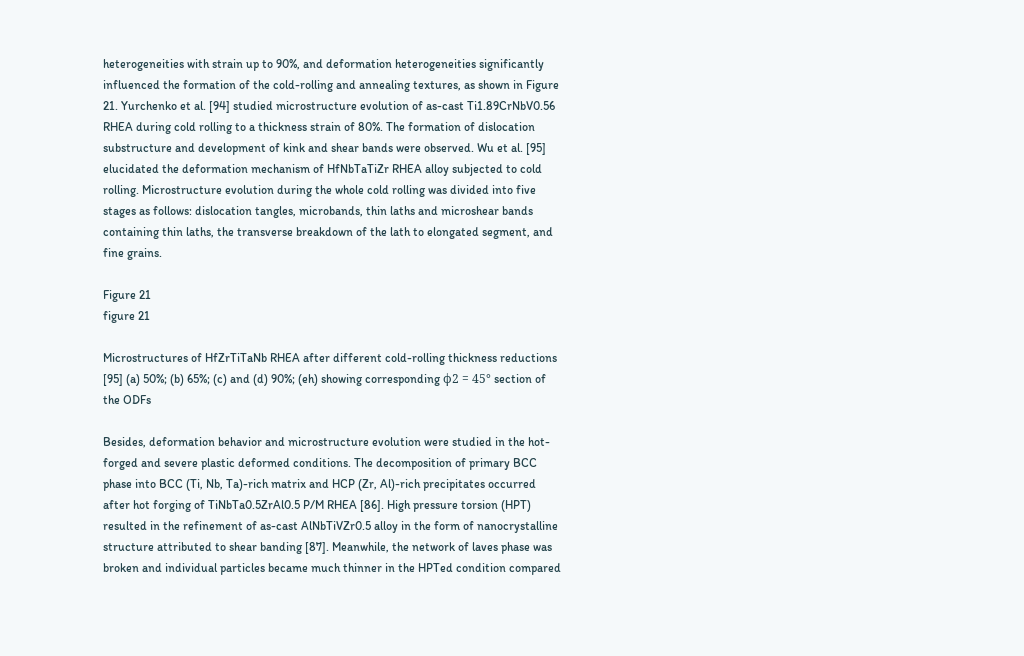heterogeneities with strain up to 90%, and deformation heterogeneities significantly influenced the formation of the cold-rolling and annealing textures, as shown in Figure 21. Yurchenko et al. [94] studied microstructure evolution of as-cast Ti1.89CrNbV0.56 RHEA during cold rolling to a thickness strain of 80%. The formation of dislocation substructure and development of kink and shear bands were observed. Wu et al. [95] elucidated the deformation mechanism of HfNbTaTiZr RHEA alloy subjected to cold rolling. Microstructure evolution during the whole cold rolling was divided into five stages as follows: dislocation tangles, microbands, thin laths and microshear bands containing thin laths, the transverse breakdown of the lath to elongated segment, and fine grains.

Figure 21
figure 21

Microstructures of HfZrTiTaNb RHEA after different cold-rolling thickness reductions [95] (a) 50%; (b) 65%; (c) and (d) 90%; (eh) showing corresponding ϕ2 = 45° section of the ODFs

Besides, deformation behavior and microstructure evolution were studied in the hot-forged and severe plastic deformed conditions. The decomposition of primary BCC phase into BCC (Ti, Nb, Ta)-rich matrix and HCP (Zr, Al)-rich precipitates occurred after hot forging of TiNbTa0.5ZrAl0.5 P/M RHEA [86]. High pressure torsion (HPT) resulted in the refinement of as-cast AlNbTiVZr0.5 alloy in the form of nanocrystalline structure attributed to shear banding [87]. Meanwhile, the network of laves phase was broken and individual particles became much thinner in the HPTed condition compared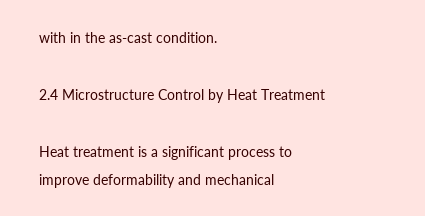with in the as-cast condition.

2.4 Microstructure Control by Heat Treatment

Heat treatment is a significant process to improve deformability and mechanical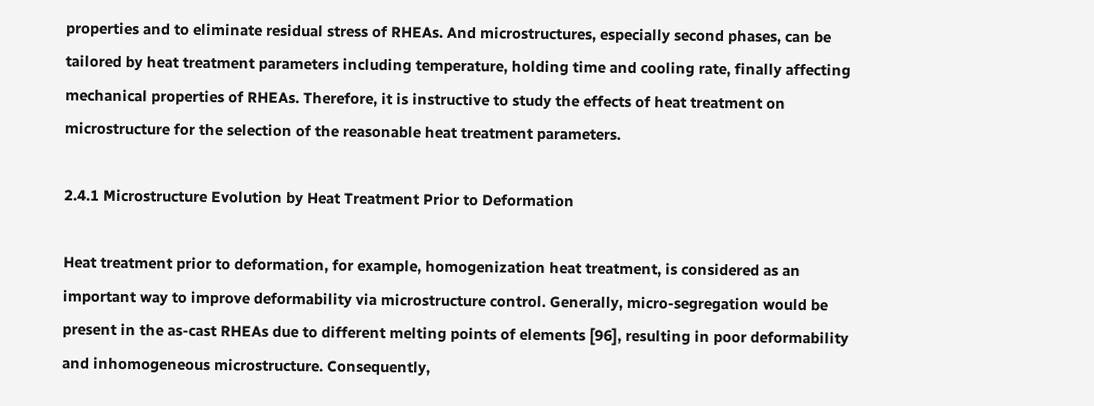properties and to eliminate residual stress of RHEAs. And microstructures, especially second phases, can be tailored by heat treatment parameters including temperature, holding time and cooling rate, finally affecting mechanical properties of RHEAs. Therefore, it is instructive to study the effects of heat treatment on microstructure for the selection of the reasonable heat treatment parameters.

2.4.1 Microstructure Evolution by Heat Treatment Prior to Deformation

Heat treatment prior to deformation, for example, homogenization heat treatment, is considered as an important way to improve deformability via microstructure control. Generally, micro-segregation would be present in the as-cast RHEAs due to different melting points of elements [96], resulting in poor deformability and inhomogeneous microstructure. Consequently,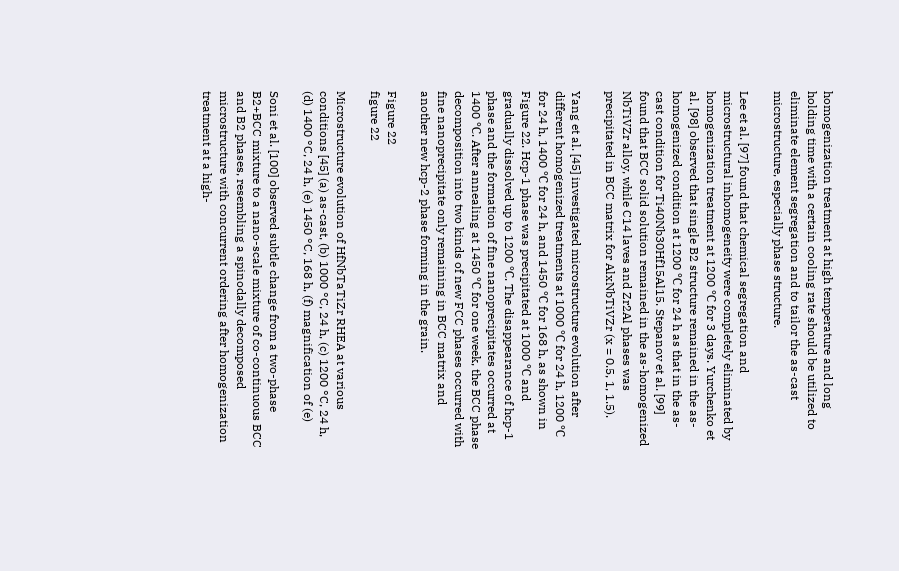homogenization treatment at high temperature and long holding time with a certain cooling rate should be utilized to eliminate element segregation and to tailor the as-cast microstructure, especially phase structure.

Lee et al. [97] found that chemical segregation and microstructural inhomogeneity were completely eliminated by homogenization treatment at 1200 ℃ for 3 days. Yurchenko et al. [98] observed that single B2 structure remained in the as-homogenized condition at 1200 ℃ for 24 h as that in the as-cast condition for Ti40Nb30Hf15Al15. Stepanov et al. [99] found that BCC solid solution remained in the as-homogenized NbTiVZr alloy, while C14 laves and Zr2Al phases was precipitated in BCC matrix for AlxNbTiVZr (x = 0.5, 1, 1.5).

Yang et al. [45] investigated microstructure evolution after different homogenized treatments at 1000 ℃ for 24 h, 1200 ℃ for 24 h, 1400 ℃ for 24 h, and 1450 ℃ for 168 h, as shown in Figure 22. Hcp-1 phase was precipitated at 1000 ℃ and gradually dissolved up to 1200 ℃. The disappearance of hcp-1 phase and the formation of fine nanoprecipitates occurred at 1400 ℃. After annealing at 1450 ℃ for one week, the BCC phase decomposition into two kinds of new FCC phases occurred with fine nanoprecipitate only remaining in BCC matrix and another new hcp-2 phase forming in the grain.

Figure 22
figure 22

Microstructure evolution of HfNbTaTiZr RHEA at various conditions [45] (a) as-cast, (b) 1000 °C, 24 h, (c) 1200 °C, 24 h, (d) 1400 °C, 24 h, (e) 1450 °C, 168 h, (f) magnification of (e)

Soni et al. [100] observed subtle change from a two-phase B2+BCC mixture to a nano-scale mixture of co-continuous BCC and B2 phases, resembling a spinodally decomposed microstructure with concurrent ordering after homogenization treatment at a high-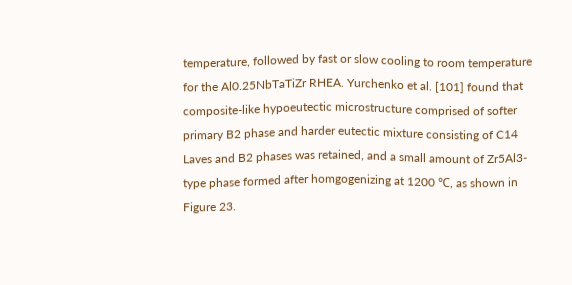temperature, followed by fast or slow cooling to room temperature for the Al0.25NbTaTiZr RHEA. Yurchenko et al. [101] found that composite-like hypoeutectic microstructure comprised of softer primary B2 phase and harder eutectic mixture consisting of C14 Laves and B2 phases was retained, and a small amount of Zr5Al3-type phase formed after homgogenizing at 1200 ℃, as shown in Figure 23.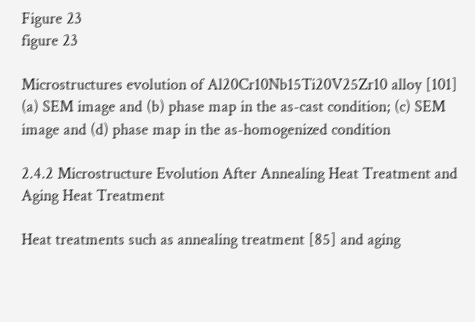Figure 23
figure 23

Microstructures evolution of Al20Cr10Nb15Ti20V25Zr10 alloy [101] (a) SEM image and (b) phase map in the as-cast condition; (c) SEM image and (d) phase map in the as-homogenized condition

2.4.2 Microstructure Evolution After Annealing Heat Treatment and Aging Heat Treatment

Heat treatments such as annealing treatment [85] and aging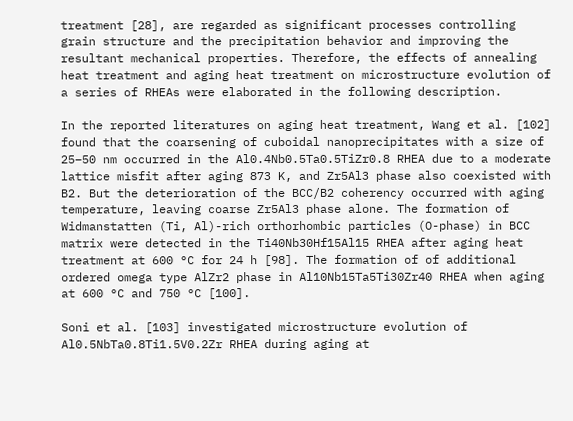treatment [28], are regarded as significant processes controlling grain structure and the precipitation behavior and improving the resultant mechanical properties. Therefore, the effects of annealing heat treatment and aging heat treatment on microstructure evolution of a series of RHEAs were elaborated in the following description.

In the reported literatures on aging heat treatment, Wang et al. [102] found that the coarsening of cuboidal nanoprecipitates with a size of 25–50 nm occurred in the Al0.4Nb0.5Ta0.5TiZr0.8 RHEA due to a moderate lattice misfit after aging 873 K, and Zr5Al3 phase also coexisted with B2. But the deterioration of the BCC/B2 coherency occurred with aging temperature, leaving coarse Zr5Al3 phase alone. The formation of Widmanstatten (Ti, Al)-rich orthorhombic particles (O-phase) in BCC matrix were detected in the Ti40Nb30Hf15Al15 RHEA after aging heat treatment at 600 °C for 24 h [98]. The formation of of additional ordered omega type AlZr2 phase in Al10Nb15Ta5Ti30Zr40 RHEA when aging at 600 °C and 750 °C [100].

Soni et al. [103] investigated microstructure evolution of Al0.5NbTa0.8Ti1.5V0.2Zr RHEA during aging at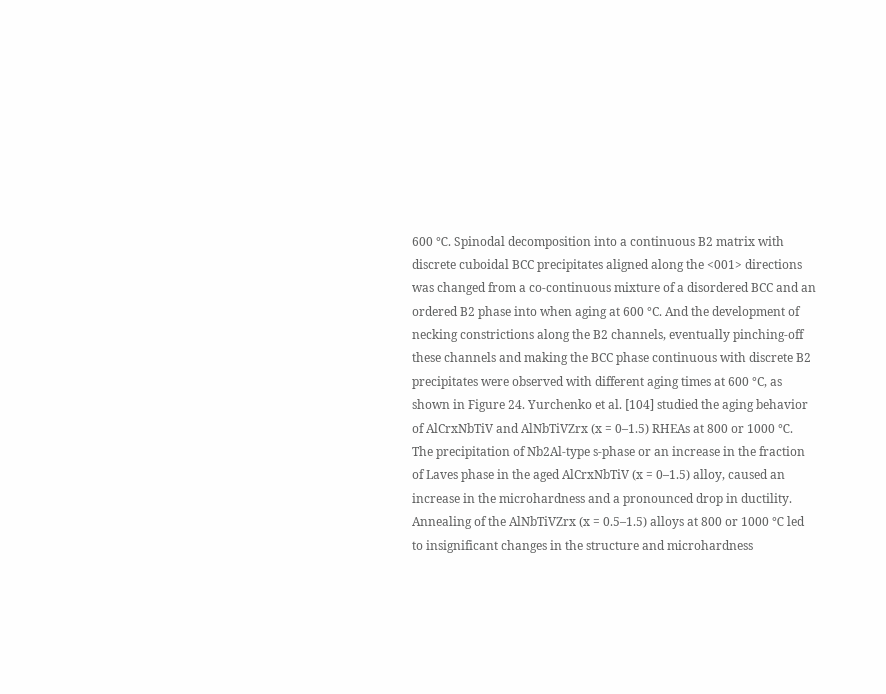600 ℃. Spinodal decomposition into a continuous B2 matrix with discrete cuboidal BCC precipitates aligned along the <001> directions was changed from a co-continuous mixture of a disordered BCC and an ordered B2 phase into when aging at 600 °C. And the development of necking constrictions along the B2 channels, eventually pinching-off these channels and making the BCC phase continuous with discrete B2 precipitates were observed with different aging times at 600 °C, as shown in Figure 24. Yurchenko et al. [104] studied the aging behavior of AlCrxNbTiV and AlNbTiVZrx (x = 0–1.5) RHEAs at 800 or 1000 ℃. The precipitation of Nb2Al-type s-phase or an increase in the fraction of Laves phase in the aged AlCrxNbTiV (x = 0–1.5) alloy, caused an increase in the microhardness and a pronounced drop in ductility. Annealing of the AlNbTiVZrx (x = 0.5–1.5) alloys at 800 or 1000 ℃ led to insignificant changes in the structure and microhardness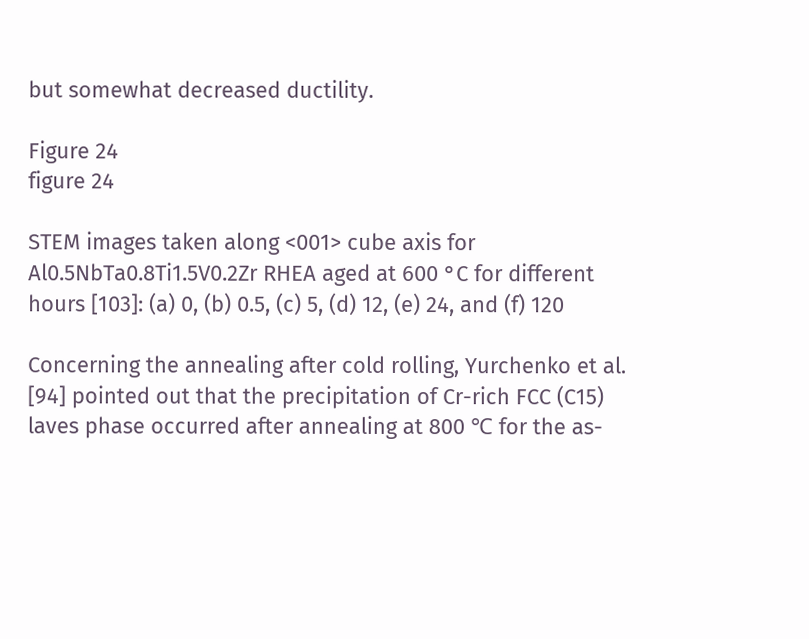but somewhat decreased ductility.

Figure 24
figure 24

STEM images taken along <001> cube axis for Al0.5NbTa0.8Ti1.5V0.2Zr RHEA aged at 600 °C for different hours [103]: (a) 0, (b) 0.5, (c) 5, (d) 12, (e) 24, and (f) 120

Concerning the annealing after cold rolling, Yurchenko et al. [94] pointed out that the precipitation of Cr-rich FCC (C15) laves phase occurred after annealing at 800 ℃ for the as-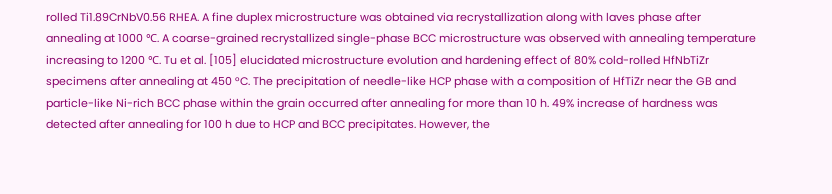rolled Ti1.89CrNbV0.56 RHEA. A fine duplex microstructure was obtained via recrystallization along with laves phase after annealing at 1000 ℃. A coarse-grained recrystallized single-phase BCC microstructure was observed with annealing temperature increasing to 1200 ℃. Tu et al. [105] elucidated microstructure evolution and hardening effect of 80% cold-rolled HfNbTiZr specimens after annealing at 450 °C. The precipitation of needle-like HCP phase with a composition of HfTiZr near the GB and particle-like Ni-rich BCC phase within the grain occurred after annealing for more than 10 h. 49% increase of hardness was detected after annealing for 100 h due to HCP and BCC precipitates. However, the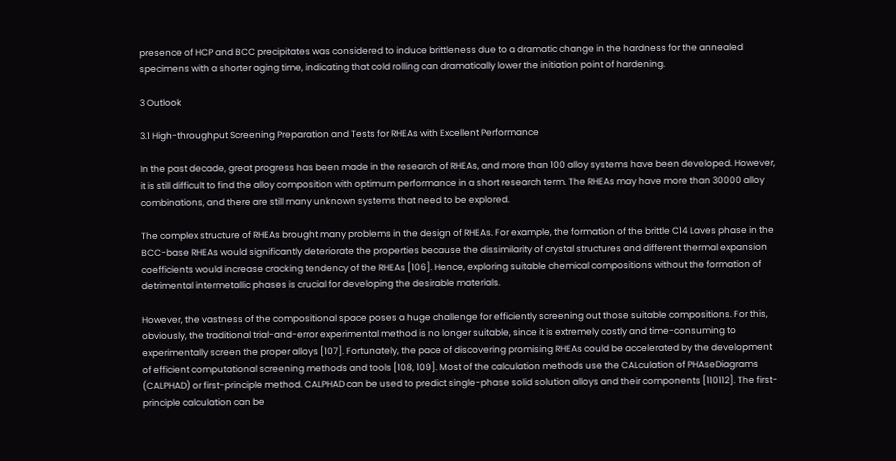presence of HCP and BCC precipitates was considered to induce brittleness due to a dramatic change in the hardness for the annealed specimens with a shorter aging time, indicating that cold rolling can dramatically lower the initiation point of hardening.

3 Outlook

3.1 High-throughput Screening Preparation and Tests for RHEAs with Excellent Performance

In the past decade, great progress has been made in the research of RHEAs, and more than 100 alloy systems have been developed. However, it is still difficult to find the alloy composition with optimum performance in a short research term. The RHEAs may have more than 30000 alloy combinations, and there are still many unknown systems that need to be explored.

The complex structure of RHEAs brought many problems in the design of RHEAs. For example, the formation of the brittle C14 Laves phase in the BCC-base RHEAs would significantly deteriorate the properties because the dissimilarity of crystal structures and different thermal expansion coefficients would increase cracking tendency of the RHEAs [106]. Hence, exploring suitable chemical compositions without the formation of detrimental intermetallic phases is crucial for developing the desirable materials.

However, the vastness of the compositional space poses a huge challenge for efficiently screening out those suitable compositions. For this, obviously, the traditional trial-and-error experimental method is no longer suitable, since it is extremely costly and time-consuming to experimentally screen the proper alloys [107]. Fortunately, the pace of discovering promising RHEAs could be accelerated by the development of efficient computational screening methods and tools [108, 109]. Most of the calculation methods use the CALculation of PHAseDiagrams (CALPHAD) or first-principle method. CALPHAD can be used to predict single-phase solid solution alloys and their components [110112]. The first-principle calculation can be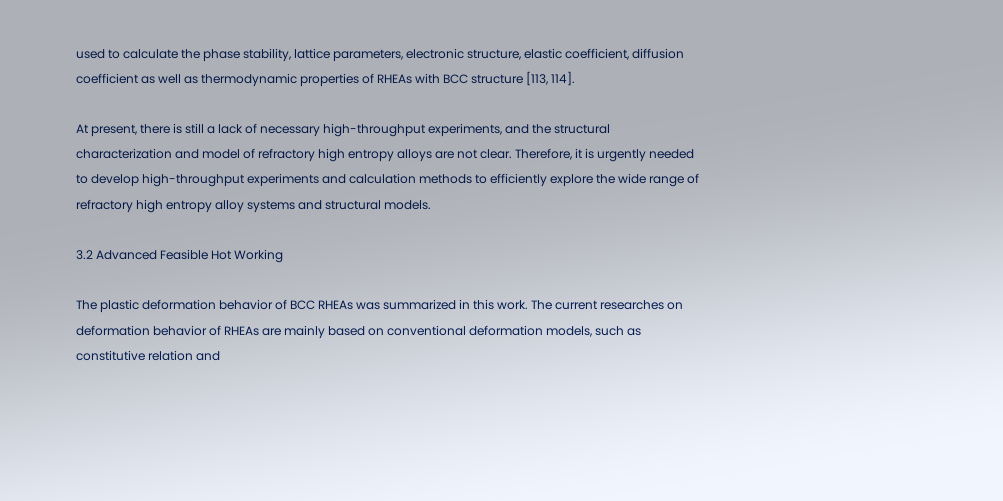used to calculate the phase stability, lattice parameters, electronic structure, elastic coefficient, diffusion coefficient as well as thermodynamic properties of RHEAs with BCC structure [113, 114].

At present, there is still a lack of necessary high-throughput experiments, and the structural characterization and model of refractory high entropy alloys are not clear. Therefore, it is urgently needed to develop high-throughput experiments and calculation methods to efficiently explore the wide range of refractory high entropy alloy systems and structural models.

3.2 Advanced Feasible Hot Working

The plastic deformation behavior of BCC RHEAs was summarized in this work. The current researches on deformation behavior of RHEAs are mainly based on conventional deformation models, such as constitutive relation and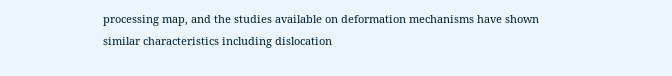processing map, and the studies available on deformation mechanisms have shown similar characteristics including dislocation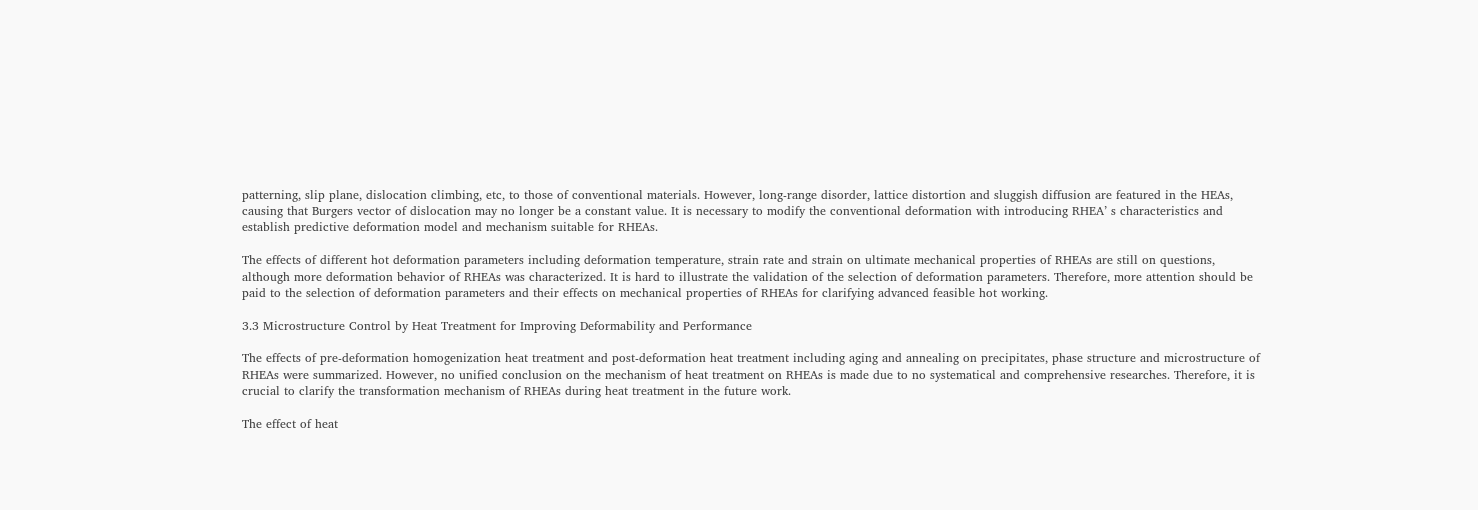patterning, slip plane, dislocation climbing, etc, to those of conventional materials. However, long-range disorder, lattice distortion and sluggish diffusion are featured in the HEAs, causing that Burgers vector of dislocation may no longer be a constant value. It is necessary to modify the conventional deformation with introducing RHEA’ s characteristics and establish predictive deformation model and mechanism suitable for RHEAs.

The effects of different hot deformation parameters including deformation temperature, strain rate and strain on ultimate mechanical properties of RHEAs are still on questions, although more deformation behavior of RHEAs was characterized. It is hard to illustrate the validation of the selection of deformation parameters. Therefore, more attention should be paid to the selection of deformation parameters and their effects on mechanical properties of RHEAs for clarifying advanced feasible hot working.

3.3 Microstructure Control by Heat Treatment for Improving Deformability and Performance

The effects of pre-deformation homogenization heat treatment and post-deformation heat treatment including aging and annealing on precipitates, phase structure and microstructure of RHEAs were summarized. However, no unified conclusion on the mechanism of heat treatment on RHEAs is made due to no systematical and comprehensive researches. Therefore, it is crucial to clarify the transformation mechanism of RHEAs during heat treatment in the future work.

The effect of heat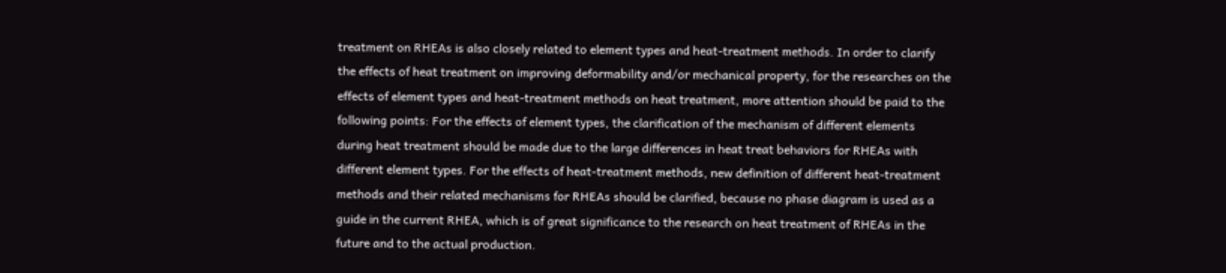treatment on RHEAs is also closely related to element types and heat-treatment methods. In order to clarify the effects of heat treatment on improving deformability and/or mechanical property, for the researches on the effects of element types and heat-treatment methods on heat treatment, more attention should be paid to the following points: For the effects of element types, the clarification of the mechanism of different elements during heat treatment should be made due to the large differences in heat treat behaviors for RHEAs with different element types. For the effects of heat-treatment methods, new definition of different heat-treatment methods and their related mechanisms for RHEAs should be clarified, because no phase diagram is used as a guide in the current RHEA, which is of great significance to the research on heat treatment of RHEAs in the future and to the actual production.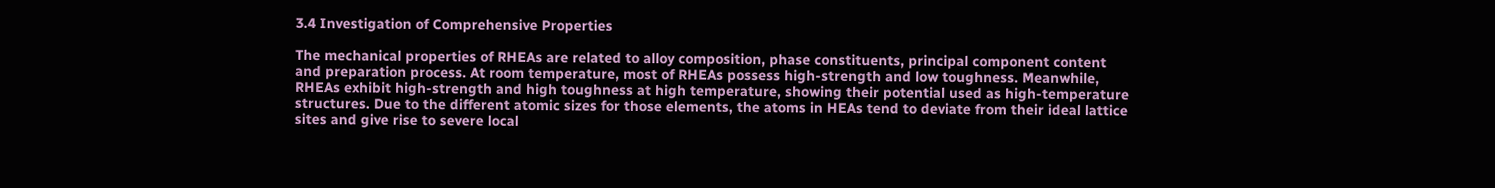3.4 Investigation of Comprehensive Properties

The mechanical properties of RHEAs are related to alloy composition, phase constituents, principal component content and preparation process. At room temperature, most of RHEAs possess high-strength and low toughness. Meanwhile, RHEAs exhibit high-strength and high toughness at high temperature, showing their potential used as high-temperature structures. Due to the different atomic sizes for those elements, the atoms in HEAs tend to deviate from their ideal lattice sites and give rise to severe local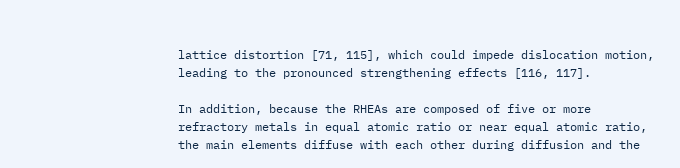lattice distortion [71, 115], which could impede dislocation motion, leading to the pronounced strengthening effects [116, 117].

In addition, because the RHEAs are composed of five or more refractory metals in equal atomic ratio or near equal atomic ratio, the main elements diffuse with each other during diffusion and the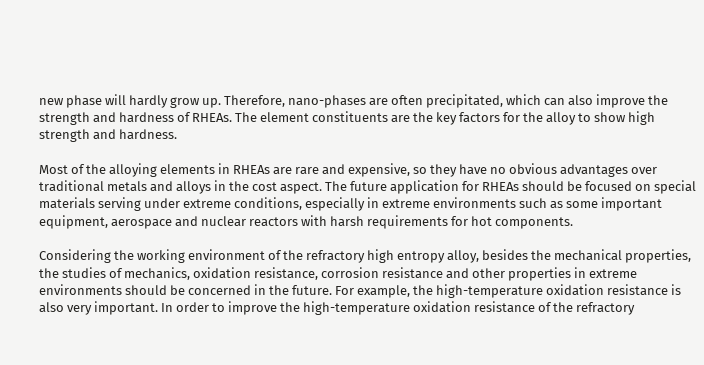new phase will hardly grow up. Therefore, nano-phases are often precipitated, which can also improve the strength and hardness of RHEAs. The element constituents are the key factors for the alloy to show high strength and hardness.

Most of the alloying elements in RHEAs are rare and expensive, so they have no obvious advantages over traditional metals and alloys in the cost aspect. The future application for RHEAs should be focused on special materials serving under extreme conditions, especially in extreme environments such as some important equipment, aerospace and nuclear reactors with harsh requirements for hot components.

Considering the working environment of the refractory high entropy alloy, besides the mechanical properties, the studies of mechanics, oxidation resistance, corrosion resistance and other properties in extreme environments should be concerned in the future. For example, the high-temperature oxidation resistance is also very important. In order to improve the high-temperature oxidation resistance of the refractory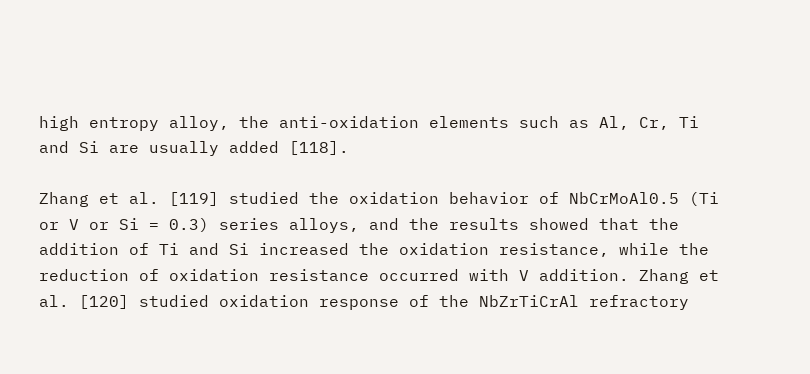high entropy alloy, the anti-oxidation elements such as Al, Cr, Ti and Si are usually added [118].

Zhang et al. [119] studied the oxidation behavior of NbCrMoAl0.5 (Ti or V or Si = 0.3) series alloys, and the results showed that the addition of Ti and Si increased the oxidation resistance, while the reduction of oxidation resistance occurred with V addition. Zhang et al. [120] studied oxidation response of the NbZrTiCrAl refractory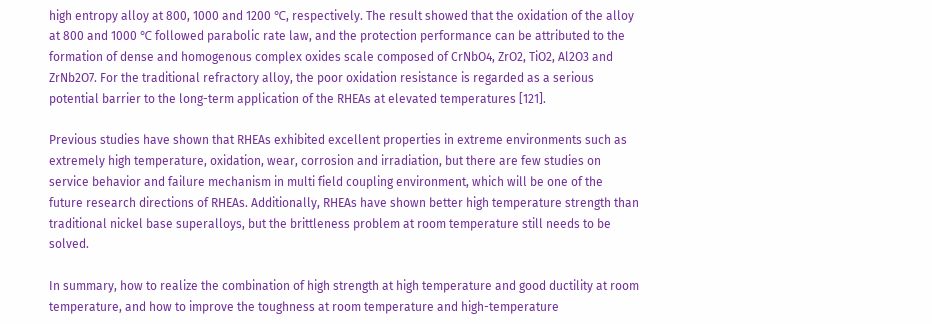high entropy alloy at 800, 1000 and 1200 ℃, respectively. The result showed that the oxidation of the alloy at 800 and 1000 ℃ followed parabolic rate law, and the protection performance can be attributed to the formation of dense and homogenous complex oxides scale composed of CrNbO4, ZrO2, TiO2, Al2O3 and ZrNb2O7. For the traditional refractory alloy, the poor oxidation resistance is regarded as a serious potential barrier to the long-term application of the RHEAs at elevated temperatures [121].

Previous studies have shown that RHEAs exhibited excellent properties in extreme environments such as extremely high temperature, oxidation, wear, corrosion and irradiation, but there are few studies on service behavior and failure mechanism in multi field coupling environment, which will be one of the future research directions of RHEAs. Additionally, RHEAs have shown better high temperature strength than traditional nickel base superalloys, but the brittleness problem at room temperature still needs to be solved.

In summary, how to realize the combination of high strength at high temperature and good ductility at room temperature, and how to improve the toughness at room temperature and high-temperature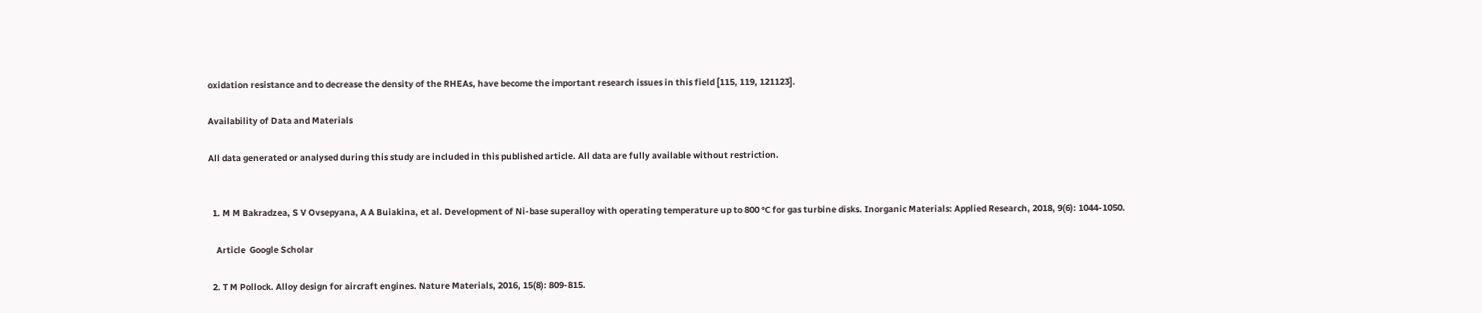oxidation resistance and to decrease the density of the RHEAs, have become the important research issues in this field [115, 119, 121123].

Availability of Data and Materials

All data generated or analysed during this study are included in this published article. All data are fully available without restriction.


  1. M M Bakradzea, S V Ovsepyana, A A Buiakina, et al. Development of Ni-base superalloy with operating temperature up to 800 ℃ for gas turbine disks. Inorganic Materials: Applied Research, 2018, 9(6): 1044-1050.

    Article  Google Scholar

  2. T M Pollock. Alloy design for aircraft engines. Nature Materials, 2016, 15(8): 809-815.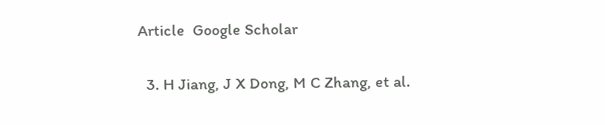Article  Google Scholar

  3. H Jiang, J X Dong, M C Zhang, et al.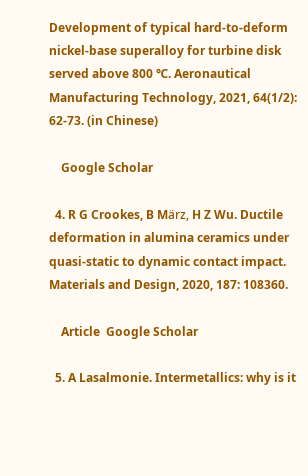Development of typical hard-to-deform nickel-base superalloy for turbine disk served above 800 ℃. Aeronautical Manufacturing Technology, 2021, 64(1/2): 62-73. (in Chinese)

    Google Scholar

  4. R G Crookes, B Mӓrz, H Z Wu. Ductile deformation in alumina ceramics under quasi-static to dynamic contact impact. Materials and Design, 2020, 187: 108360.

    Article  Google Scholar

  5. A Lasalmonie. Intermetallics: why is it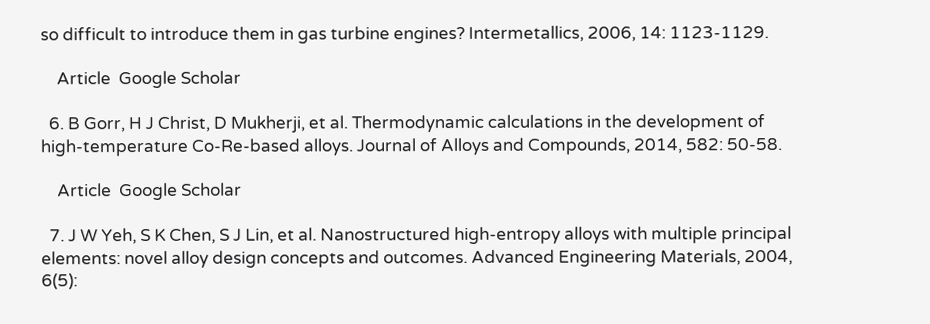so difficult to introduce them in gas turbine engines? Intermetallics, 2006, 14: 1123-1129.

    Article  Google Scholar

  6. B Gorr, H J Christ, D Mukherji, et al. Thermodynamic calculations in the development of high-temperature Co-Re-based alloys. Journal of Alloys and Compounds, 2014, 582: 50-58.

    Article  Google Scholar

  7. J W Yeh, S K Chen, S J Lin, et al. Nanostructured high-entropy alloys with multiple principal elements: novel alloy design concepts and outcomes. Advanced Engineering Materials, 2004, 6(5):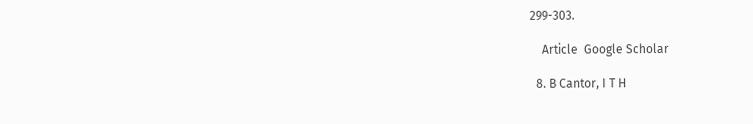299-303.

    Article  Google Scholar

  8. B Cantor, I T H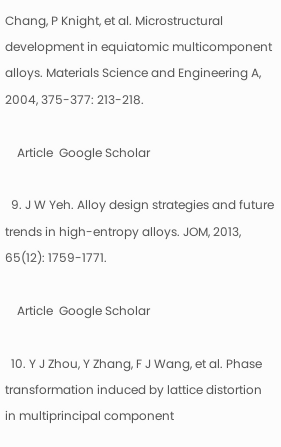Chang, P Knight, et al. Microstructural development in equiatomic multicomponent alloys. Materials Science and Engineering A, 2004, 375-377: 213-218.

    Article  Google Scholar

  9. J W Yeh. Alloy design strategies and future trends in high-entropy alloys. JOM, 2013, 65(12): 1759-1771.

    Article  Google Scholar

  10. Y J Zhou, Y Zhang, F J Wang, et al. Phase transformation induced by lattice distortion in multiprincipal component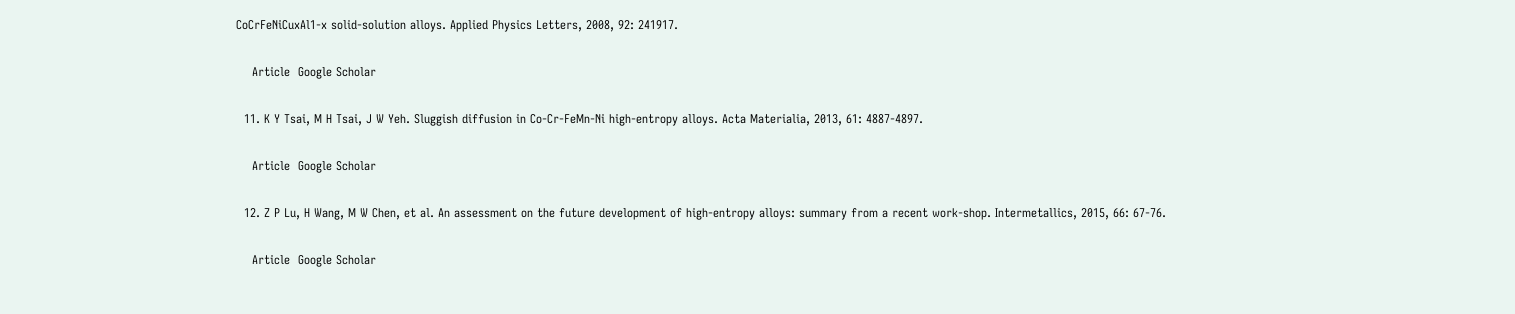CoCrFeNiCuxAl1-x solid-solution alloys. Applied Physics Letters, 2008, 92: 241917.

    Article  Google Scholar

  11. K Y Tsai, M H Tsai, J W Yeh. Sluggish diffusion in Co-Cr-FeMn-Ni high-entropy alloys. Acta Materialia, 2013, 61: 4887-4897.

    Article  Google Scholar

  12. Z P Lu, H Wang, M W Chen, et al. An assessment on the future development of high-entropy alloys: summary from a recent work‐shop. Intermetallics, 2015, 66: 67-76.

    Article  Google Scholar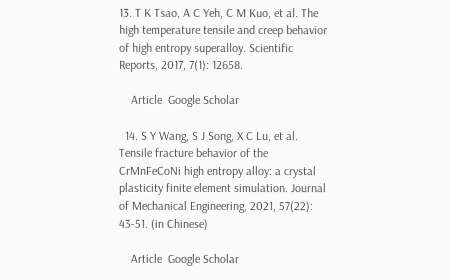13. T K Tsao, A C Yeh, C M Kuo, et al. The high temperature tensile and creep behavior of high entropy superalloy. Scientific Reports, 2017, 7(1): 12658.

    Article  Google Scholar

  14. S Y Wang, S J Song, X C Lu, et al. Tensile fracture behavior of the CrMnFeCoNi high entropy alloy: a crystal plasticity finite element simulation. Journal of Mechanical Engineering, 2021, 57(22): 43-51. (in Chinese)

    Article  Google Scholar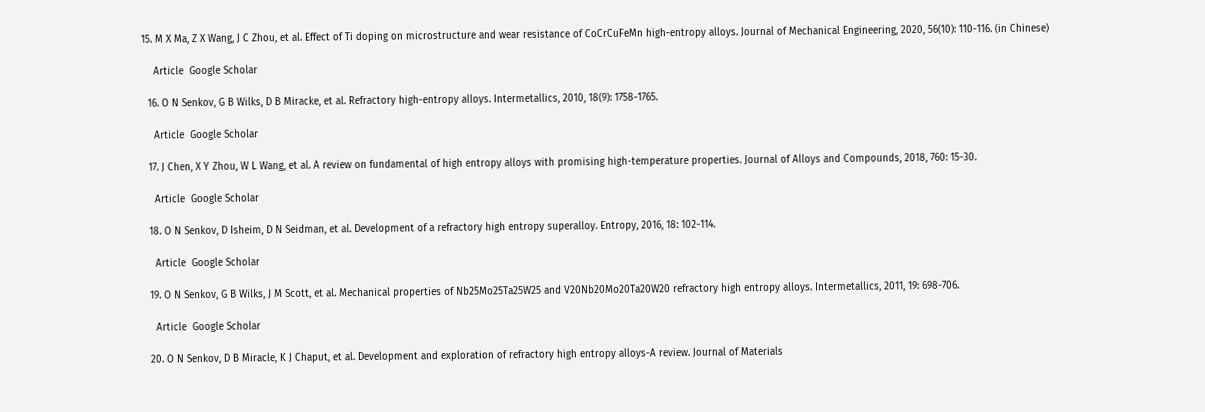15. M X Ma, Z X Wang, J C Zhou, et al. Effect of Ti doping on microstructure and wear resistance of CoCrCuFeMn high-entropy alloys. Journal of Mechanical Engineering, 2020, 56(10): 110-116. (in Chinese)

    Article  Google Scholar

  16. O N Senkov, G B Wilks, D B Miracke, et al. Refractory high-entropy alloys. Intermetallics, 2010, 18(9): 1758-1765.

    Article  Google Scholar

  17. J Chen, X Y Zhou, W L Wang, et al. A review on fundamental of high entropy alloys with promising high-temperature properties. Journal of Alloys and Compounds, 2018, 760: 15-30.

    Article  Google Scholar

  18. O N Senkov, D Isheim, D N Seidman, et al. Development of a refractory high entropy superalloy. Entropy, 2016, 18: 102-114.

    Article  Google Scholar

  19. O N Senkov, G B Wilks, J M Scott, et al. Mechanical properties of Nb25Mo25Ta25W25 and V20Nb20Mo20Ta20W20 refractory high entropy alloys. Intermetallics, 2011, 19: 698-706.

    Article  Google Scholar

  20. O N Senkov, D B Miracle, K J Chaput, et al. Development and exploration of refractory high entropy alloys-A review. Journal of Materials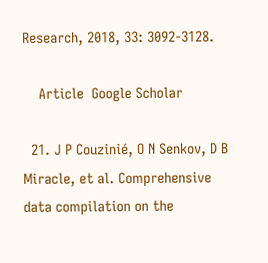Research, 2018, 33: 3092-3128.

    Article  Google Scholar

  21. J P Couzinié, O N Senkov, D B Miracle, et al. Comprehensive data compilation on the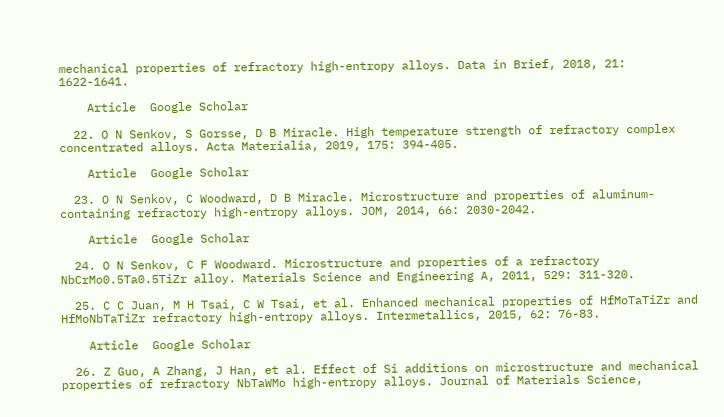mechanical properties of refractory high-entropy alloys. Data in Brief, 2018, 21: 1622-1641.

    Article  Google Scholar

  22. O N Senkov, S Gorsse, D B Miracle. High temperature strength of refractory complex concentrated alloys. Acta Materialia, 2019, 175: 394-405.

    Article  Google Scholar

  23. O N Senkov, C Woodward, D B Miracle. Microstructure and properties of aluminum-containing refractory high-entropy alloys. JOM, 2014, 66: 2030-2042.

    Article  Google Scholar

  24. O N Senkov, C F Woodward. Microstructure and properties of a refractory NbCrMo0.5Ta0.5TiZr alloy. Materials Science and Engineering A, 2011, 529: 311-320.

  25. C C Juan, M H Tsai, C W Tsai, et al. Enhanced mechanical properties of HfMoTaTiZr and HfMoNbTaTiZr refractory high-entropy alloys. Intermetallics, 2015, 62: 76-83.

    Article  Google Scholar

  26. Z Guo, A Zhang, J Han, et al. Effect of Si additions on microstructure and mechanical properties of refractory NbTaWMo high-entropy alloys. Journal of Materials Science,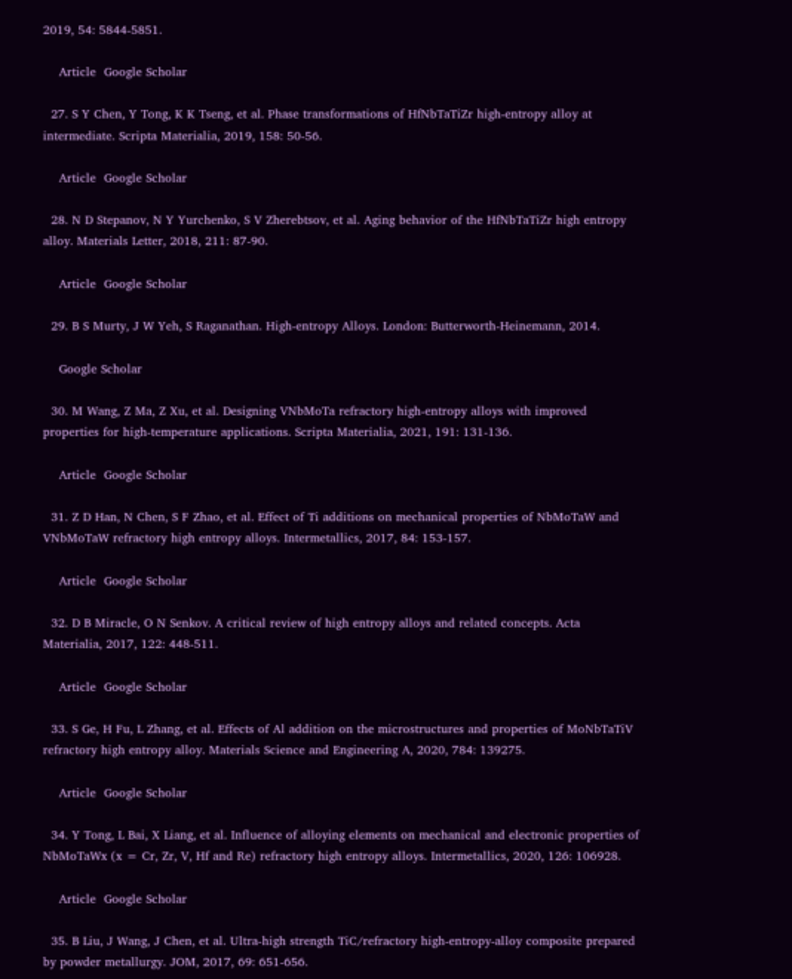2019, 54: 5844-5851.

    Article  Google Scholar

  27. S Y Chen, Y Tong, K K Tseng, et al. Phase transformations of HfNbTaTiZr high-entropy alloy at intermediate. Scripta Materialia, 2019, 158: 50-56.

    Article  Google Scholar

  28. N D Stepanov, N Y Yurchenko, S V Zherebtsov, et al. Aging behavior of the HfNbTaTiZr high entropy alloy. Materials Letter, 2018, 211: 87-90.

    Article  Google Scholar

  29. B S Murty, J W Yeh, S Raganathan. High-entropy Alloys. London: Butterworth-Heinemann, 2014.

    Google Scholar

  30. M Wang, Z Ma, Z Xu, et al. Designing VNbMoTa refractory high-entropy alloys with improved properties for high-temperature applications. Scripta Materialia, 2021, 191: 131-136.

    Article  Google Scholar

  31. Z D Han, N Chen, S F Zhao, et al. Effect of Ti additions on mechanical properties of NbMoTaW and VNbMoTaW refractory high entropy alloys. Intermetallics, 2017, 84: 153-157.

    Article  Google Scholar

  32. D B Miracle, O N Senkov. A critical review of high entropy alloys and related concepts. Acta Materialia, 2017, 122: 448-511.

    Article  Google Scholar

  33. S Ge, H Fu, L Zhang, et al. Effects of Al addition on the microstructures and properties of MoNbTaTiV refractory high entropy alloy. Materials Science and Engineering A, 2020, 784: 139275.

    Article  Google Scholar

  34. Y Tong, L Bai, X Liang, et al. Influence of alloying elements on mechanical and electronic properties of NbMoTaWx (x = Cr, Zr, V, Hf and Re) refractory high entropy alloys. Intermetallics, 2020, 126: 106928.

    Article  Google Scholar

  35. B Liu, J Wang, J Chen, et al. Ultra-high strength TiC/refractory high-entropy-alloy composite prepared by powder metallurgy. JOM, 2017, 69: 651-656.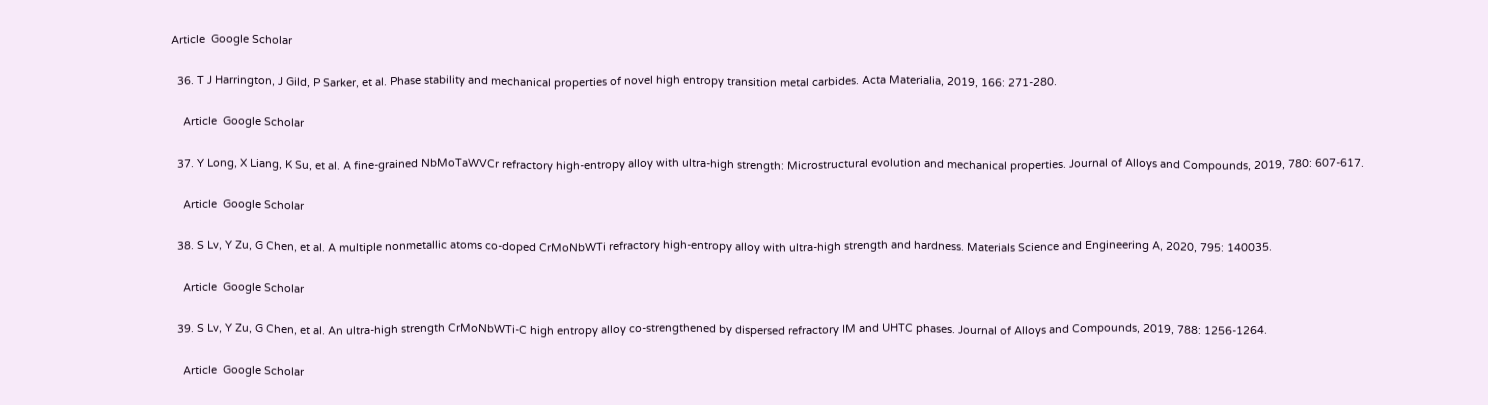Article  Google Scholar

  36. T J Harrington, J Gild, P Sarker, et al. Phase stability and mechanical properties of novel high entropy transition metal carbides. Acta Materialia, 2019, 166: 271-280.

    Article  Google Scholar

  37. Y Long, X Liang, K Su, et al. A fine-grained NbMoTaWVCr refractory high-entropy alloy with ultra-high strength: Microstructural evolution and mechanical properties. Journal of Alloys and Compounds, 2019, 780: 607-617.

    Article  Google Scholar

  38. S Lv, Y Zu, G Chen, et al. A multiple nonmetallic atoms co-doped CrMoNbWTi refractory high-entropy alloy with ultra-high strength and hardness. Materials Science and Engineering A, 2020, 795: 140035.

    Article  Google Scholar

  39. S Lv, Y Zu, G Chen, et al. An ultra-high strength CrMoNbWTi-C high entropy alloy co-strengthened by dispersed refractory IM and UHTC phases. Journal of Alloys and Compounds, 2019, 788: 1256-1264.

    Article  Google Scholar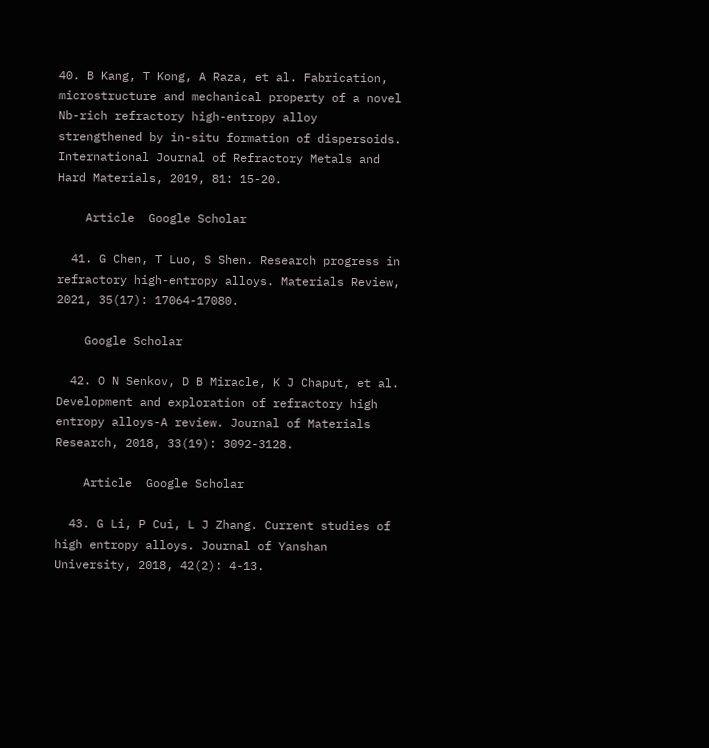40. B Kang, T Kong, A Raza, et al. Fabrication, microstructure and mechanical property of a novel Nb-rich refractory high-entropy alloy strengthened by in-situ formation of dispersoids. International Journal of Refractory Metals and Hard Materials, 2019, 81: 15-20.

    Article  Google Scholar

  41. G Chen, T Luo, S Shen. Research progress in refractory high-entropy alloys. Materials Review, 2021, 35(17): 17064-17080.

    Google Scholar

  42. O N Senkov, D B Miracle, K J Chaput, et al. Development and exploration of refractory high entropy alloys-A review. Journal of Materials Research, 2018, 33(19): 3092-3128.

    Article  Google Scholar

  43. G Li, P Cui, L J Zhang. Current studies of high entropy alloys. Journal of Yanshan University, 2018, 42(2): 4-13.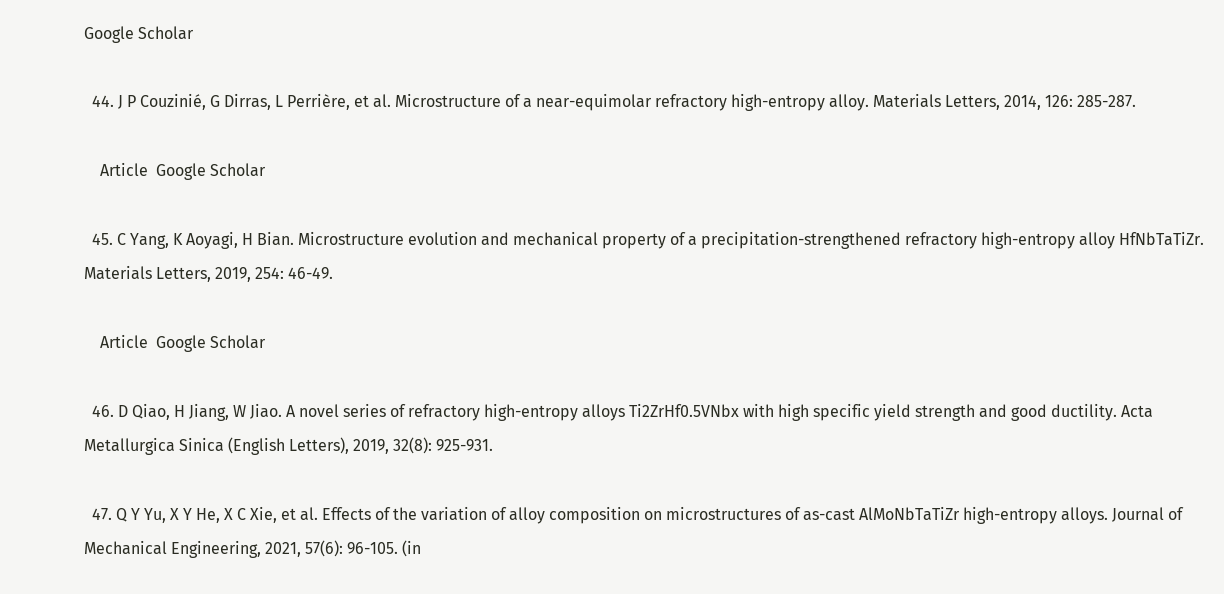Google Scholar

  44. J P Couzinié, G Dirras, L Perrière, et al. Microstructure of a near-equimolar refractory high-entropy alloy. Materials Letters, 2014, 126: 285-287.

    Article  Google Scholar

  45. C Yang, K Aoyagi, H Bian. Microstructure evolution and mechanical property of a precipitation-strengthened refractory high-entropy alloy HfNbTaTiZr. Materials Letters, 2019, 254: 46-49.

    Article  Google Scholar

  46. D Qiao, H Jiang, W Jiao. A novel series of refractory high-entropy alloys Ti2ZrHf0.5VNbx with high specific yield strength and good ductility. Acta Metallurgica Sinica (English Letters), 2019, 32(8): 925-931.

  47. Q Y Yu, X Y He, X C Xie, et al. Effects of the variation of alloy composition on microstructures of as-cast AlMoNbTaTiZr high-entropy alloys. Journal of Mechanical Engineering, 2021, 57(6): 96-105. (in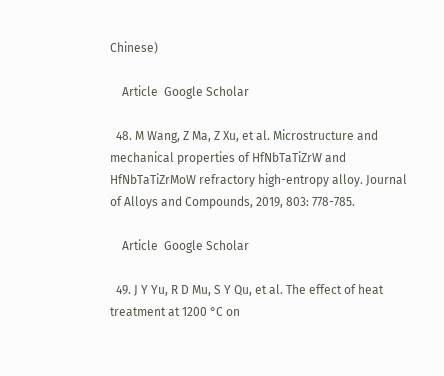Chinese)

    Article  Google Scholar

  48. M Wang, Z Ma, Z Xu, et al. Microstructure and mechanical properties of HfNbTaTiZrW and HfNbTaTiZrMoW refractory high-entropy alloy. Journal of Alloys and Compounds, 2019, 803: 778-785.

    Article  Google Scholar

  49. J Y Yu, R D Mu, S Y Qu, et al. The effect of heat treatment at 1200 °C on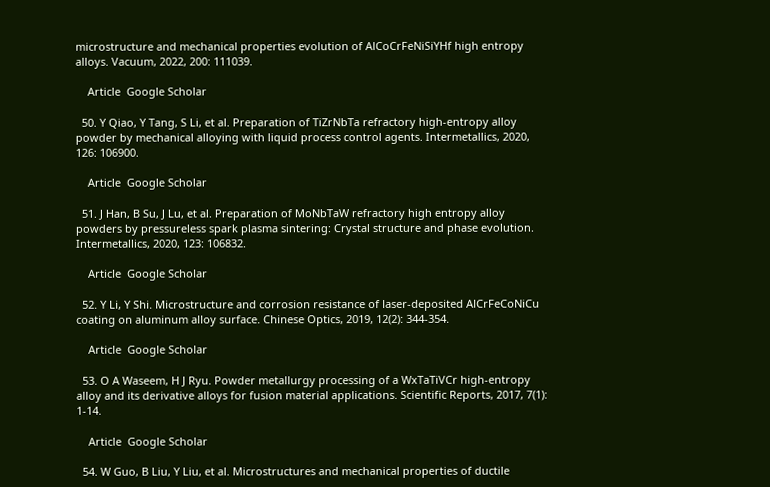microstructure and mechanical properties evolution of AlCoCrFeNiSiYHf high entropy alloys. Vacuum, 2022, 200: 111039.

    Article  Google Scholar

  50. Y Qiao, Y Tang, S Li, et al. Preparation of TiZrNbTa refractory high-entropy alloy powder by mechanical alloying with liquid process control agents. Intermetallics, 2020, 126: 106900.

    Article  Google Scholar

  51. J Han, B Su, J Lu, et al. Preparation of MoNbTaW refractory high entropy alloy powders by pressureless spark plasma sintering: Crystal structure and phase evolution. Intermetallics, 2020, 123: 106832.

    Article  Google Scholar

  52. Y Li, Y Shi. Microstructure and corrosion resistance of laser-deposited AlCrFeCoNiCu coating on aluminum alloy surface. Chinese Optics, 2019, 12(2): 344-354.

    Article  Google Scholar

  53. O A Waseem, H J Ryu. Powder metallurgy processing of a WxTaTiVCr high-entropy alloy and its derivative alloys for fusion material applications. Scientific Reports, 2017, 7(1): 1-14.

    Article  Google Scholar

  54. W Guo, B Liu, Y Liu, et al. Microstructures and mechanical properties of ductile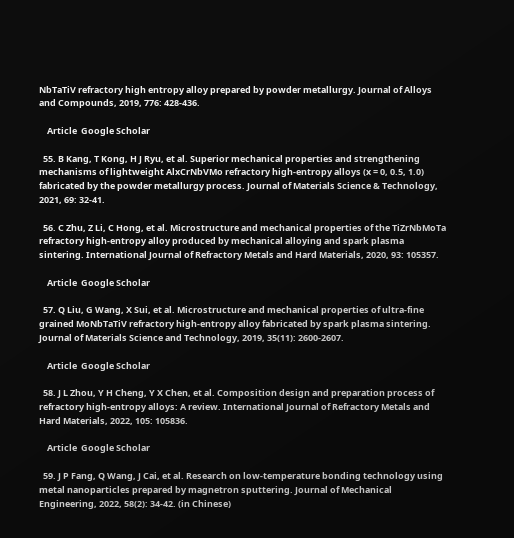NbTaTiV refractory high entropy alloy prepared by powder metallurgy. Journal of Alloys and Compounds, 2019, 776: 428-436.

    Article  Google Scholar

  55. B Kang, T Kong, H J Ryu, et al. Superior mechanical properties and strengthening mechanisms of lightweight AlxCrNbVMo refractory high-entropy alloys (x = 0, 0.5, 1.0) fabricated by the powder metallurgy process. Journal of Materials Science & Technology, 2021, 69: 32-41.

  56. C Zhu, Z Li, C Hong, et al. Microstructure and mechanical properties of the TiZrNbMoTa refractory high-entropy alloy produced by mechanical alloying and spark plasma sintering. International Journal of Refractory Metals and Hard Materials, 2020, 93: 105357.

    Article  Google Scholar

  57. Q Liu, G Wang, X Sui, et al. Microstructure and mechanical properties of ultra-fine grained MoNbTaTiV refractory high-entropy alloy fabricated by spark plasma sintering. Journal of Materials Science and Technology, 2019, 35(11): 2600-2607.

    Article  Google Scholar

  58. J L Zhou, Y H Cheng, Y X Chen, et al. Composition design and preparation process of refractory high-entropy alloys: A review. International Journal of Refractory Metals and Hard Materials, 2022, 105: 105836.

    Article  Google Scholar

  59. J P Fang, Q Wang, J Cai, et al. Research on low-temperature bonding technology using metal nanoparticles prepared by magnetron sputtering. Journal of Mechanical Engineering, 2022, 58(2): 34-42. (in Chinese)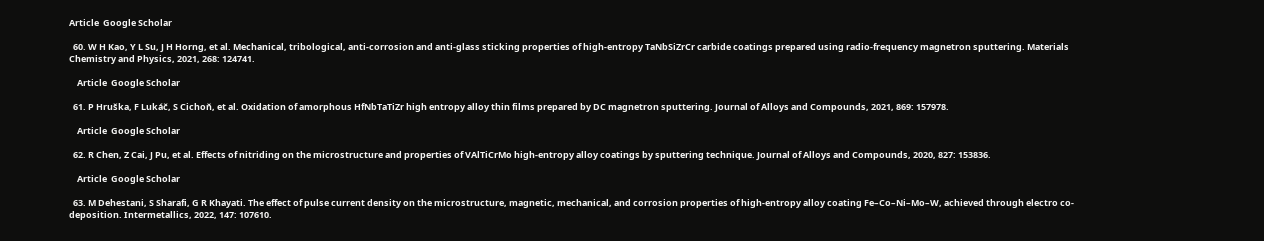Article  Google Scholar

  60. W H Kao, Y L Su, J H Horng, et al. Mechanical, tribological, anti-corrosion and anti-glass sticking properties of high-entropy TaNbSiZrCr carbide coatings prepared using radio-frequency magnetron sputtering. Materials Chemistry and Physics, 2021, 268: 124741.

    Article  Google Scholar

  61. P Hruška, F Lukáč, S Cichoň, et al. Oxidation of amorphous HfNbTaTiZr high entropy alloy thin films prepared by DC magnetron sputtering. Journal of Alloys and Compounds, 2021, 869: 157978.

    Article  Google Scholar

  62. R Chen, Z Cai, J Pu, et al. Effects of nitriding on the microstructure and properties of VAlTiCrMo high-entropy alloy coatings by sputtering technique. Journal of Alloys and Compounds, 2020, 827: 153836.

    Article  Google Scholar

  63. M Dehestani, S Sharafi, G R Khayati. The effect of pulse current density on the microstructure, magnetic, mechanical, and corrosion properties of high-entropy alloy coating Fe–Co–Ni–Mo–W, achieved through electro co-deposition. Intermetallics, 2022, 147: 107610.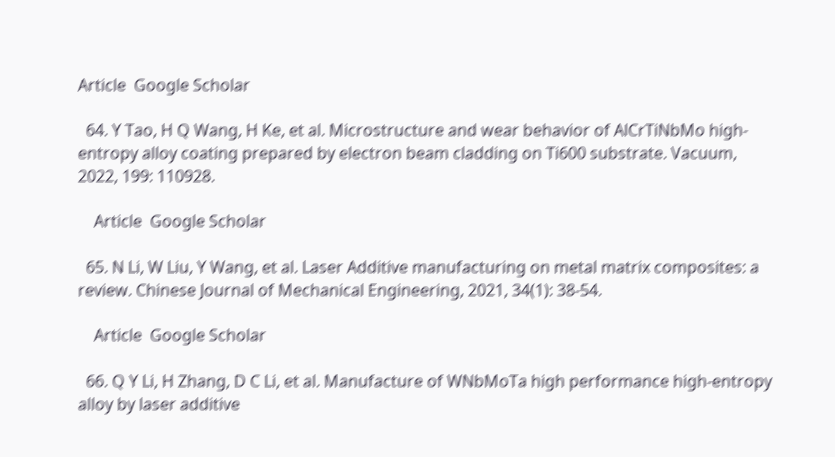Article  Google Scholar

  64. Y Tao, H Q Wang, H Ke, et al. Microstructure and wear behavior of AlCrTiNbMo high-entropy alloy coating prepared by electron beam cladding on Ti600 substrate. Vacuum, 2022, 199: 110928.

    Article  Google Scholar

  65. N Li, W Liu, Y Wang, et al. Laser Additive manufacturing on metal matrix composites: a review. Chinese Journal of Mechanical Engineering, 2021, 34(1): 38-54.

    Article  Google Scholar

  66. Q Y Li, H Zhang, D C Li, et al. Manufacture of WNbMoTa high performance high-entropy alloy by laser additive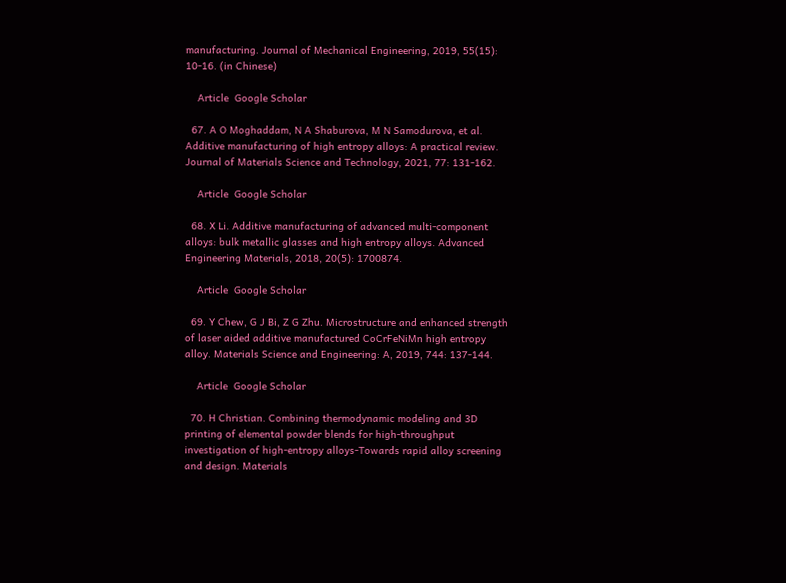manufacturing. Journal of Mechanical Engineering, 2019, 55(15): 10-16. (in Chinese)

    Article  Google Scholar

  67. A O Moghaddam, N A Shaburova, M N Samodurova, et al. Additive manufacturing of high entropy alloys: A practical review. Journal of Materials Science and Technology, 2021, 77: 131-162.

    Article  Google Scholar

  68. X Li. Additive manufacturing of advanced multi‐component alloys: bulk metallic glasses and high entropy alloys. Advanced Engineering Materials, 2018, 20(5): 1700874.

    Article  Google Scholar

  69. Y Chew, G J Bi, Z G Zhu. Microstructure and enhanced strength of laser aided additive manufactured CoCrFeNiMn high entropy alloy. Materials Science and Engineering: A, 2019, 744: 137-144.

    Article  Google Scholar

  70. H Christian. Combining thermodynamic modeling and 3D printing of elemental powder blends for high-throughput investigation of high-entropy alloys-Towards rapid alloy screening and design. Materials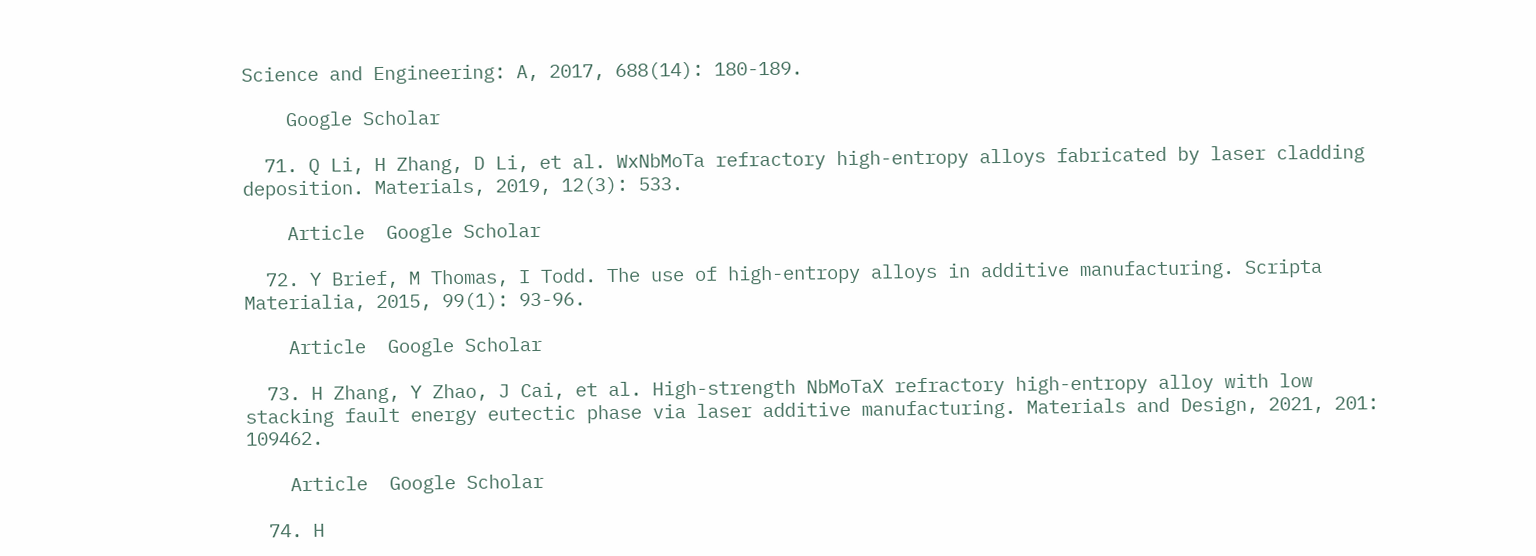Science and Engineering: A, 2017, 688(14): 180-189.

    Google Scholar

  71. Q Li, H Zhang, D Li, et al. WxNbMoTa refractory high-entropy alloys fabricated by laser cladding deposition. Materials, 2019, 12(3): 533.

    Article  Google Scholar

  72. Y Brief, M Thomas, I Todd. The use of high-entropy alloys in additive manufacturing. Scripta Materialia, 2015, 99(1): 93-96.

    Article  Google Scholar

  73. H Zhang, Y Zhao, J Cai, et al. High-strength NbMoTaX refractory high-entropy alloy with low stacking fault energy eutectic phase via laser additive manufacturing. Materials and Design, 2021, 201: 109462.

    Article  Google Scholar

  74. H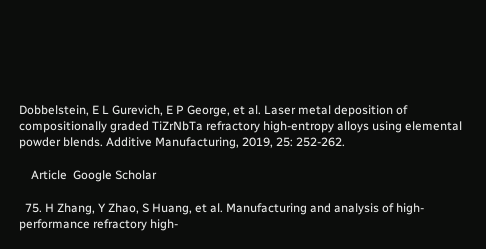Dobbelstein, E L Gurevich, E P George, et al. Laser metal deposition of compositionally graded TiZrNbTa refractory high-entropy alloys using elemental powder blends. Additive Manufacturing, 2019, 25: 252-262.

    Article  Google Scholar

  75. H Zhang, Y Zhao, S Huang, et al. Manufacturing and analysis of high-performance refractory high-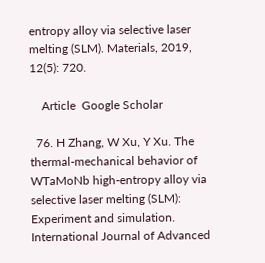entropy alloy via selective laser melting (SLM). Materials, 2019, 12(5): 720.

    Article  Google Scholar

  76. H Zhang, W Xu, Y Xu. The thermal-mechanical behavior of WTaMoNb high-entropy alloy via selective laser melting (SLM): Experiment and simulation. International Journal of Advanced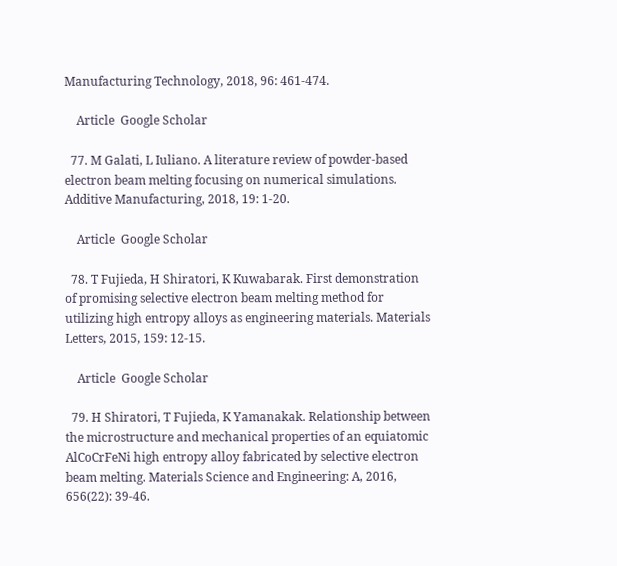Manufacturing Technology, 2018, 96: 461-474.

    Article  Google Scholar

  77. M Galati, L Iuliano. A literature review of powder-based electron beam melting focusing on numerical simulations. Additive Manufacturing, 2018, 19: 1-20.

    Article  Google Scholar

  78. T Fujieda, H Shiratori, K Kuwabarak. First demonstration of promising selective electron beam melting method for utilizing high entropy alloys as engineering materials. Materials Letters, 2015, 159: 12-15.

    Article  Google Scholar

  79. H Shiratori, T Fujieda, K Yamanakak. Relationship between the microstructure and mechanical properties of an equiatomic AlCoCrFeNi high entropy alloy fabricated by selective electron beam melting. Materials Science and Engineering: A, 2016, 656(22): 39-46.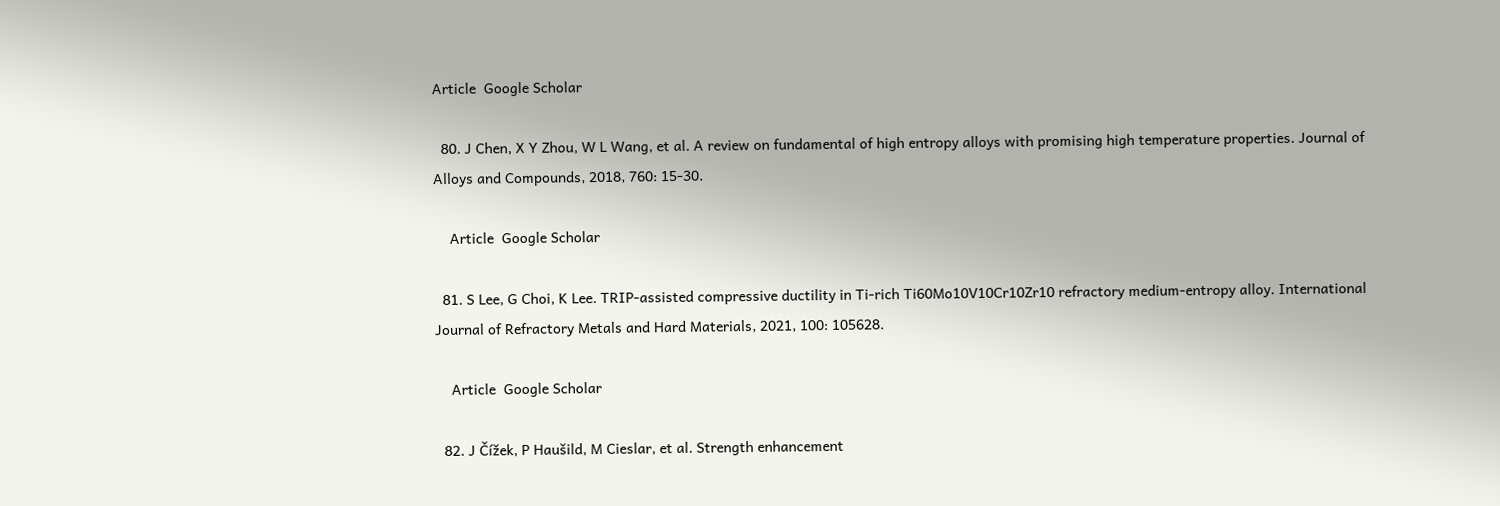Article  Google Scholar

  80. J Chen, X Y Zhou, W L Wang, et al. A review on fundamental of high entropy alloys with promising high temperature properties. Journal of Alloys and Compounds, 2018, 760: 15-30.

    Article  Google Scholar

  81. S Lee, G Choi, K Lee. TRIP-assisted compressive ductility in Ti-rich Ti60Mo10V10Cr10Zr10 refractory medium-entropy alloy. International Journal of Refractory Metals and Hard Materials, 2021, 100: 105628.

    Article  Google Scholar

  82. J Čížek, P Haušild, M Cieslar, et al. Strength enhancement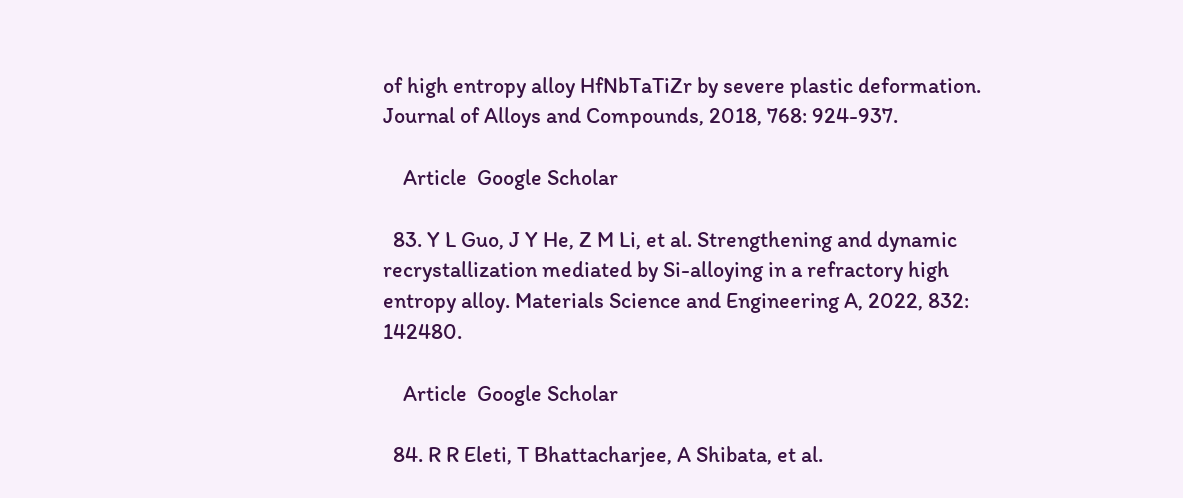of high entropy alloy HfNbTaTiZr by severe plastic deformation. Journal of Alloys and Compounds, 2018, 768: 924-937.

    Article  Google Scholar

  83. Y L Guo, J Y He, Z M Li, et al. Strengthening and dynamic recrystallization mediated by Si-alloying in a refractory high entropy alloy. Materials Science and Engineering A, 2022, 832: 142480.

    Article  Google Scholar

  84. R R Eleti, T Bhattacharjee, A Shibata, et al.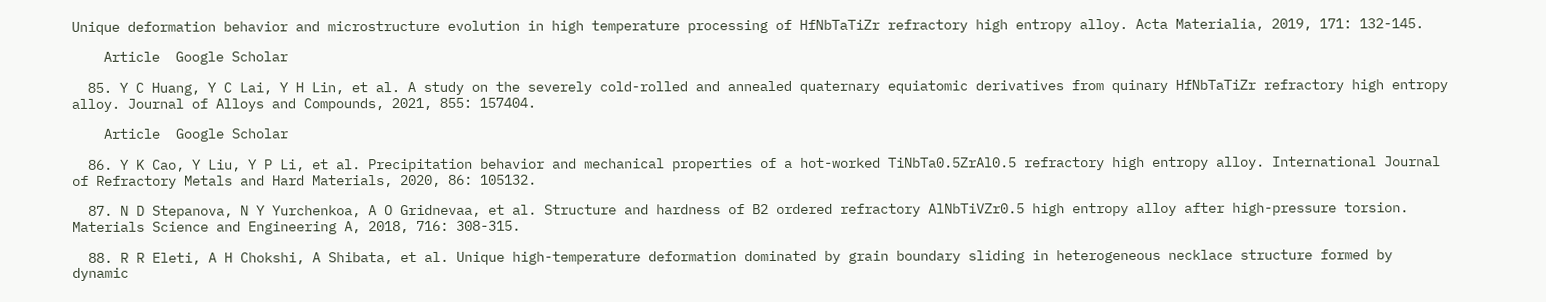Unique deformation behavior and microstructure evolution in high temperature processing of HfNbTaTiZr refractory high entropy alloy. Acta Materialia, 2019, 171: 132-145.

    Article  Google Scholar

  85. Y C Huang, Y C Lai, Y H Lin, et al. A study on the severely cold-rolled and annealed quaternary equiatomic derivatives from quinary HfNbTaTiZr refractory high entropy alloy. Journal of Alloys and Compounds, 2021, 855: 157404.

    Article  Google Scholar

  86. Y K Cao, Y Liu, Y P Li, et al. Precipitation behavior and mechanical properties of a hot-worked TiNbTa0.5ZrAl0.5 refractory high entropy alloy. International Journal of Refractory Metals and Hard Materials, 2020, 86: 105132.

  87. N D Stepanova, N Y Yurchenkoa, A O Gridnevaa, et al. Structure and hardness of B2 ordered refractory AlNbTiVZr0.5 high entropy alloy after high-pressure torsion. Materials Science and Engineering A, 2018, 716: 308-315.

  88. R R Eleti, A H Chokshi, A Shibata, et al. Unique high-temperature deformation dominated by grain boundary sliding in heterogeneous necklace structure formed by dynamic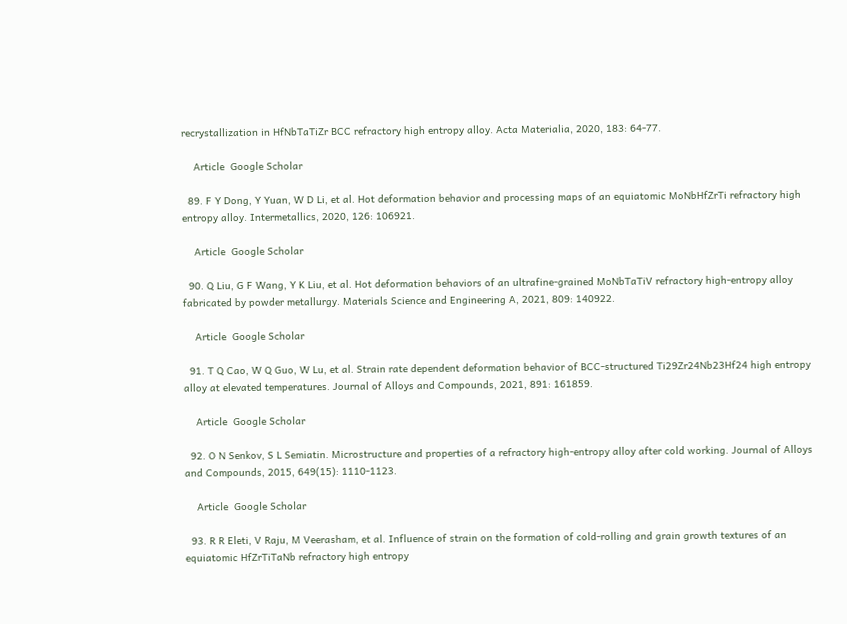recrystallization in HfNbTaTiZr BCC refractory high entropy alloy. Acta Materialia, 2020, 183: 64-77.

    Article  Google Scholar

  89. F Y Dong, Y Yuan, W D Li, et al. Hot deformation behavior and processing maps of an equiatomic MoNbHfZrTi refractory high entropy alloy. Intermetallics, 2020, 126: 106921.

    Article  Google Scholar

  90. Q Liu, G F Wang, Y K Liu, et al. Hot deformation behaviors of an ultrafine-grained MoNbTaTiV refractory high-entropy alloy fabricated by powder metallurgy. Materials Science and Engineering A, 2021, 809: 140922.

    Article  Google Scholar

  91. T Q Cao, W Q Guo, W Lu, et al. Strain rate dependent deformation behavior of BCC-structured Ti29Zr24Nb23Hf24 high entropy alloy at elevated temperatures. Journal of Alloys and Compounds, 2021, 891: 161859.

    Article  Google Scholar

  92. O N Senkov, S L Semiatin. Microstructure and properties of a refractory high-entropy alloy after cold working. Journal of Alloys and Compounds, 2015, 649(15): 1110-1123.

    Article  Google Scholar

  93. R R Eleti, V Raju, M Veerasham, et al. Influence of strain on the formation of cold-rolling and grain growth textures of an equiatomic HfZrTiTaNb refractory high entropy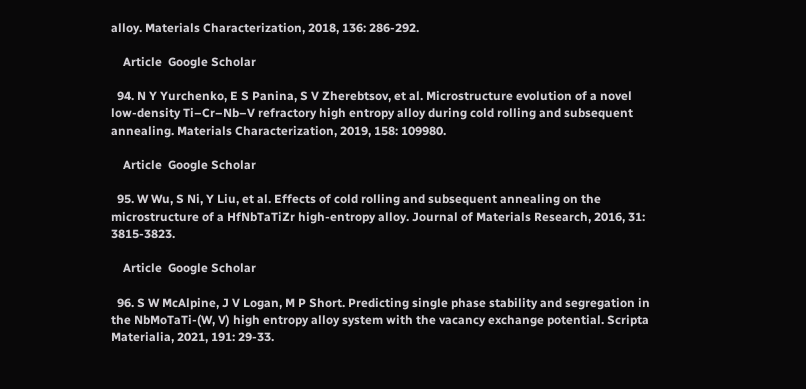alloy. Materials Characterization, 2018, 136: 286-292.

    Article  Google Scholar

  94. N Y Yurchenko, E S Panina, S V Zherebtsov, et al. Microstructure evolution of a novel low-density Ti–Cr–Nb–V refractory high entropy alloy during cold rolling and subsequent annealing. Materials Characterization, 2019, 158: 109980.

    Article  Google Scholar

  95. W Wu, S Ni, Y Liu, et al. Effects of cold rolling and subsequent annealing on the microstructure of a HfNbTaTiZr high-entropy alloy. Journal of Materials Research, 2016, 31: 3815-3823.

    Article  Google Scholar

  96. S W McAlpine, J V Logan, M P Short. Predicting single phase stability and segregation in the NbMoTaTi-(W, V) high entropy alloy system with the vacancy exchange potential. Scripta Materialia, 2021, 191: 29-33.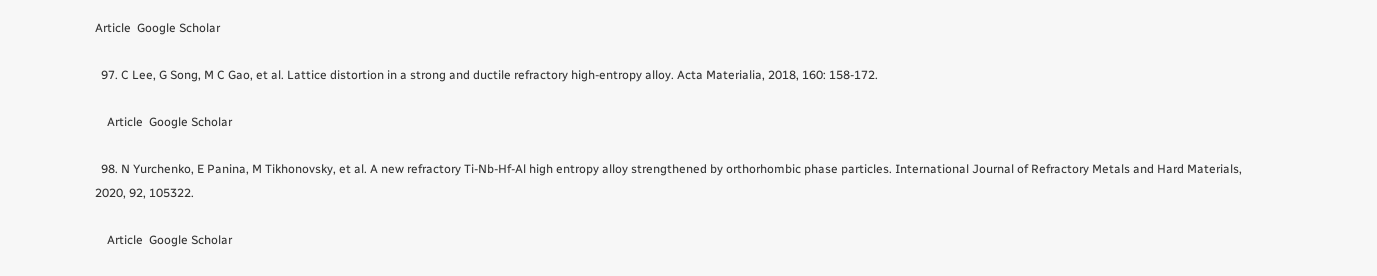Article  Google Scholar

  97. C Lee, G Song, M C Gao, et al. Lattice distortion in a strong and ductile refractory high-entropy alloy. Acta Materialia, 2018, 160: 158-172.

    Article  Google Scholar

  98. N Yurchenko, E Panina, M Tikhonovsky, et al. A new refractory Ti-Nb-Hf-Al high entropy alloy strengthened by orthorhombic phase particles. International Journal of Refractory Metals and Hard Materials, 2020, 92, 105322.

    Article  Google Scholar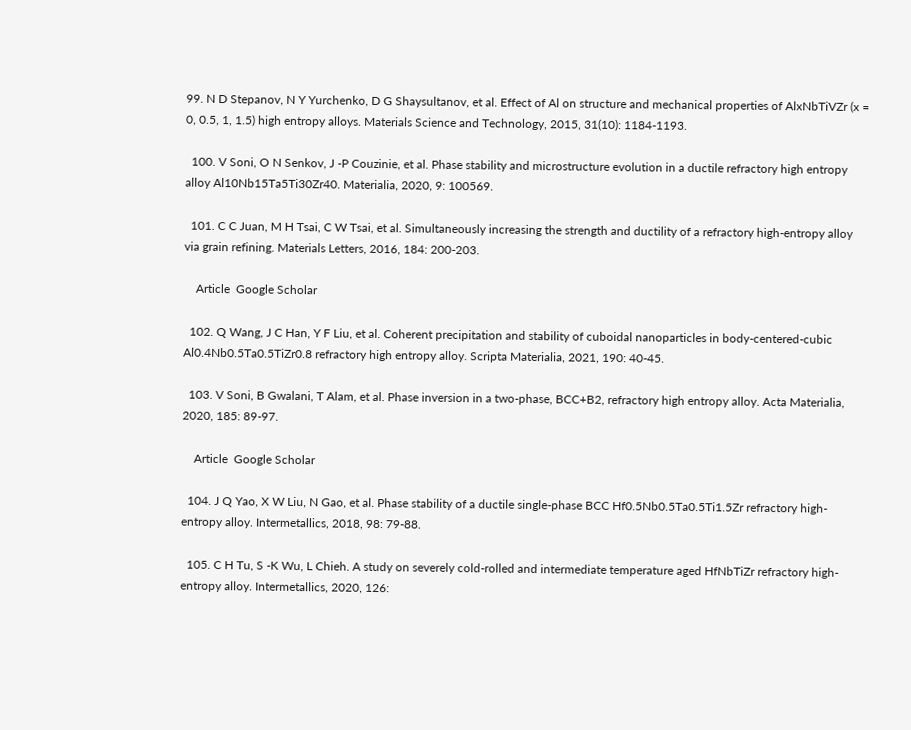99. N D Stepanov, N Y Yurchenko, D G Shaysultanov, et al. Effect of Al on structure and mechanical properties of AlxNbTiVZr (x = 0, 0.5, 1, 1.5) high entropy alloys. Materials Science and Technology, 2015, 31(10): 1184-1193.

  100. V Soni, O N Senkov, J -P Couzinie, et al. Phase stability and microstructure evolution in a ductile refractory high entropy alloy Al10Nb15Ta5Ti30Zr40. Materialia, 2020, 9: 100569.

  101. C C Juan, M H Tsai, C W Tsai, et al. Simultaneously increasing the strength and ductility of a refractory high-entropy alloy via grain refining. Materials Letters, 2016, 184: 200-203.

    Article  Google Scholar

  102. Q Wang, J C Han, Y F Liu, et al. Coherent precipitation and stability of cuboidal nanoparticles in body-centered-cubic Al0.4Nb0.5Ta0.5TiZr0.8 refractory high entropy alloy. Scripta Materialia, 2021, 190: 40-45.

  103. V Soni, B Gwalani, T Alam, et al. Phase inversion in a two-phase, BCC+B2, refractory high entropy alloy. Acta Materialia, 2020, 185: 89-97.

    Article  Google Scholar

  104. J Q Yao, X W Liu, N Gao, et al. Phase stability of a ductile single-phase BCC Hf0.5Nb0.5Ta0.5Ti1.5Zr refractory high-entropy alloy. Intermetallics, 2018, 98: 79-88.

  105. C H Tu, S -K Wu, L Chieh. A study on severely cold-rolled and intermediate temperature aged HfNbTiZr refractory high-entropy alloy. Intermetallics, 2020, 126: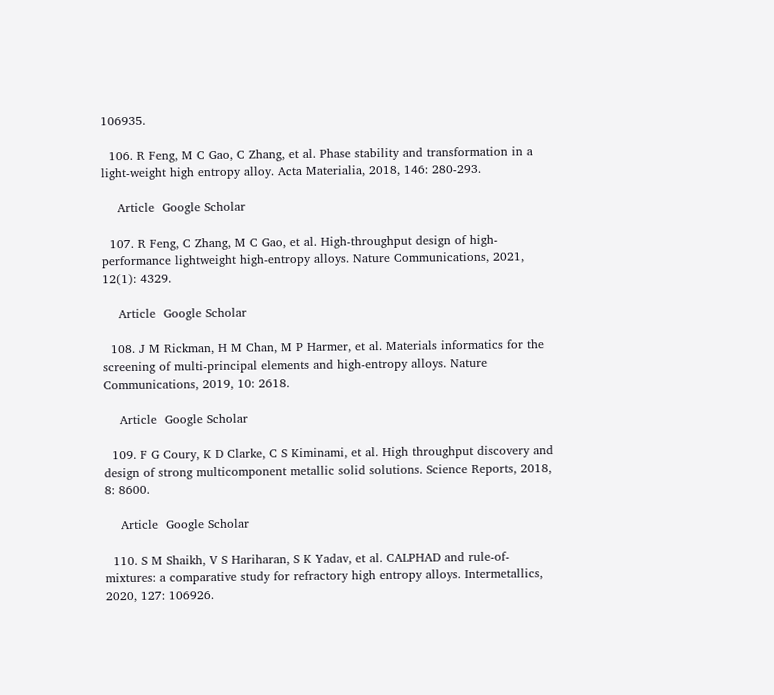106935.

  106. R Feng, M C Gao, C Zhang, et al. Phase stability and transformation in a light-weight high entropy alloy. Acta Materialia, 2018, 146: 280-293.

    Article  Google Scholar

  107. R Feng, C Zhang, M C Gao, et al. High-throughput design of high-performance lightweight high-entropy alloys. Nature Communications, 2021, 12(1): 4329.

    Article  Google Scholar

  108. J M Rickman, H M Chan, M P Harmer, et al. Materials informatics for the screening of multi-principal elements and high-entropy alloys. Nature Communications, 2019, 10: 2618.

    Article  Google Scholar

  109. F G Coury, K D Clarke, C S Kiminami, et al. High throughput discovery and design of strong multicomponent metallic solid solutions. Science Reports, 2018, 8: 8600.

    Article  Google Scholar

  110. S M Shaikh, V S Hariharan, S K Yadav, et al. CALPHAD and rule-of-mixtures: a comparative study for refractory high entropy alloys. Intermetallics, 2020, 127: 106926.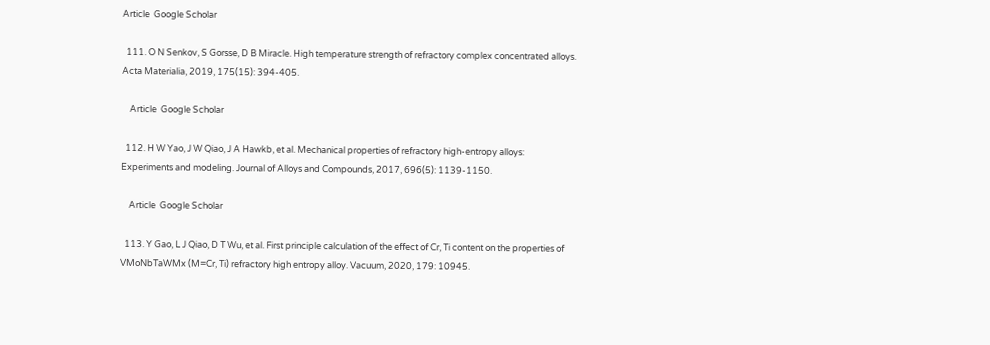Article  Google Scholar

  111. O N Senkov, S Gorsse, D B Miracle. High temperature strength of refractory complex concentrated alloys. Acta Materialia, 2019, 175(15): 394-405.

    Article  Google Scholar

  112. H W Yao, J W Qiao, J A Hawkb, et al. Mechanical properties of refractory high-entropy alloys: Experiments and modeling. Journal of Alloys and Compounds, 2017, 696(5): 1139-1150.

    Article  Google Scholar

  113. Y Gao, L J Qiao, D T Wu, et al. First principle calculation of the effect of Cr, Ti content on the properties of VMoNbTaWMx (M=Cr, Ti) refractory high entropy alloy. Vacuum, 2020, 179: 10945.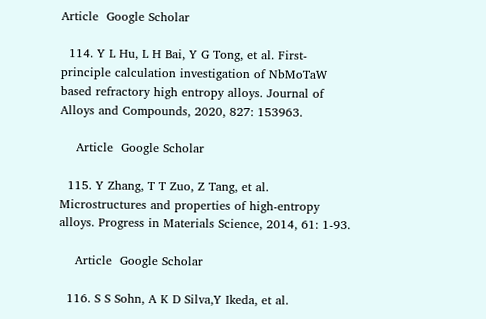Article  Google Scholar

  114. Y L Hu, L H Bai, Y G Tong, et al. First-principle calculation investigation of NbMoTaW based refractory high entropy alloys. Journal of Alloys and Compounds, 2020, 827: 153963.

    Article  Google Scholar

  115. Y Zhang, T T Zuo, Z Tang, et al. Microstructures and properties of high-entropy alloys. Progress in Materials Science, 2014, 61: 1-93.

    Article  Google Scholar

  116. S S Sohn, A K D Silva,Y Ikeda, et al.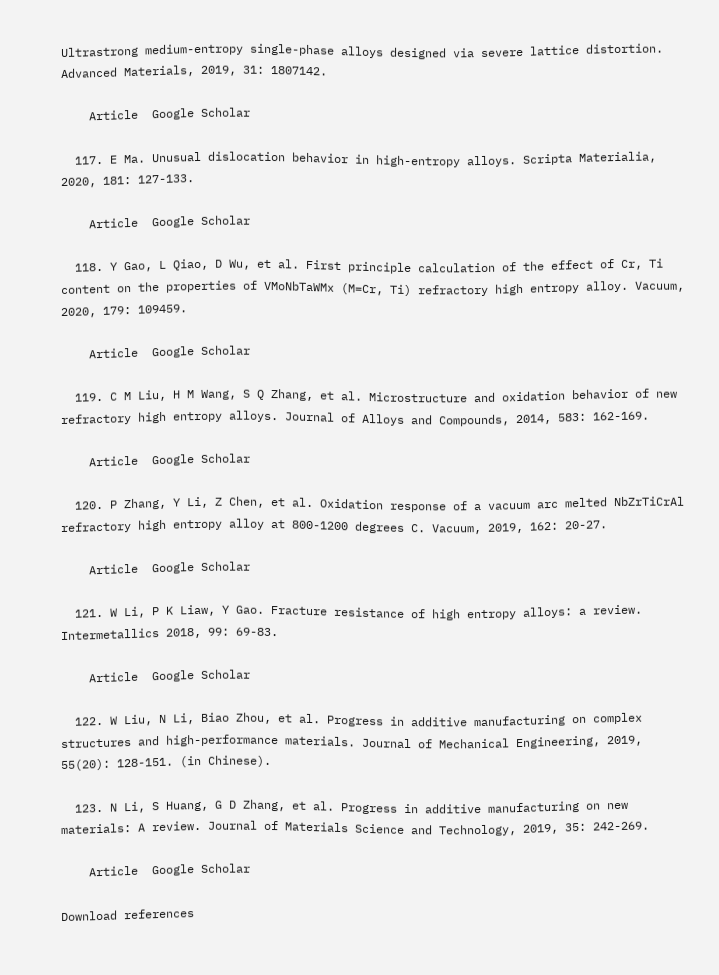Ultrastrong medium-entropy single-phase alloys designed via severe lattice distortion. Advanced Materials, 2019, 31: 1807142.

    Article  Google Scholar

  117. E Ma. Unusual dislocation behavior in high-entropy alloys. Scripta Materialia, 2020, 181: 127-133.

    Article  Google Scholar

  118. Y Gao, L Qiao, D Wu, et al. First principle calculation of the effect of Cr, Ti content on the properties of VMoNbTaWMx (M=Cr, Ti) refractory high entropy alloy. Vacuum, 2020, 179: 109459.

    Article  Google Scholar

  119. C M Liu, H M Wang, S Q Zhang, et al. Microstructure and oxidation behavior of new refractory high entropy alloys. Journal of Alloys and Compounds, 2014, 583: 162-169.

    Article  Google Scholar

  120. P Zhang, Y Li, Z Chen, et al. Oxidation response of a vacuum arc melted NbZrTiCrAl refractory high entropy alloy at 800-1200 degrees C. Vacuum, 2019, 162: 20-27.

    Article  Google Scholar

  121. W Li, P K Liaw, Y Gao. Fracture resistance of high entropy alloys: a review. Intermetallics 2018, 99: 69-83.

    Article  Google Scholar

  122. W Liu, N Li, Biao Zhou, et al. Progress in additive manufacturing on complex structures and high-performance materials. Journal of Mechanical Engineering, 2019, 55(20): 128-151. (in Chinese).

  123. N Li, S Huang, G D Zhang, et al. Progress in additive manufacturing on new materials: A review. Journal of Materials Science and Technology, 2019, 35: 242-269.

    Article  Google Scholar

Download references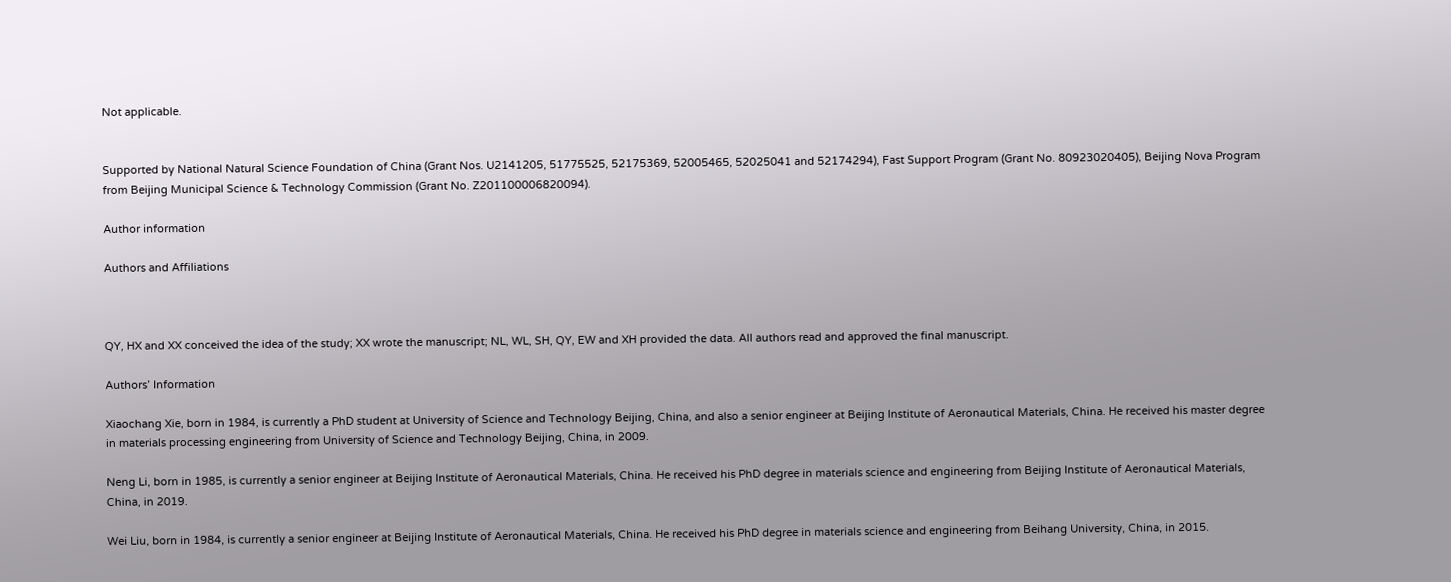Not applicable.


Supported by National Natural Science Foundation of China (Grant Nos. U2141205, 51775525, 52175369, 52005465, 52025041 and 52174294), Fast Support Program (Grant No. 80923020405), Beijing Nova Program from Beijing Municipal Science & Technology Commission (Grant No. Z201100006820094).

Author information

Authors and Affiliations



QY, HX and XX conceived the idea of the study; XX wrote the manuscript; NL, WL, SH, QY, EW and XH provided the data. All authors read and approved the final manuscript.

Authors’ Information

Xiaochang Xie, born in 1984, is currently a PhD student at University of Science and Technology Beijing, China, and also a senior engineer at Beijing Institute of Aeronautical Materials, China. He received his master degree in materials processing engineering from University of Science and Technology Beijing, China, in 2009.

Neng Li, born in 1985, is currently a senior engineer at Beijing Institute of Aeronautical Materials, China. He received his PhD degree in materials science and engineering from Beijing Institute of Aeronautical Materials, China, in 2019.

Wei Liu, born in 1984, is currently a senior engineer at Beijing Institute of Aeronautical Materials, China. He received his PhD degree in materials science and engineering from Beihang University, China, in 2015.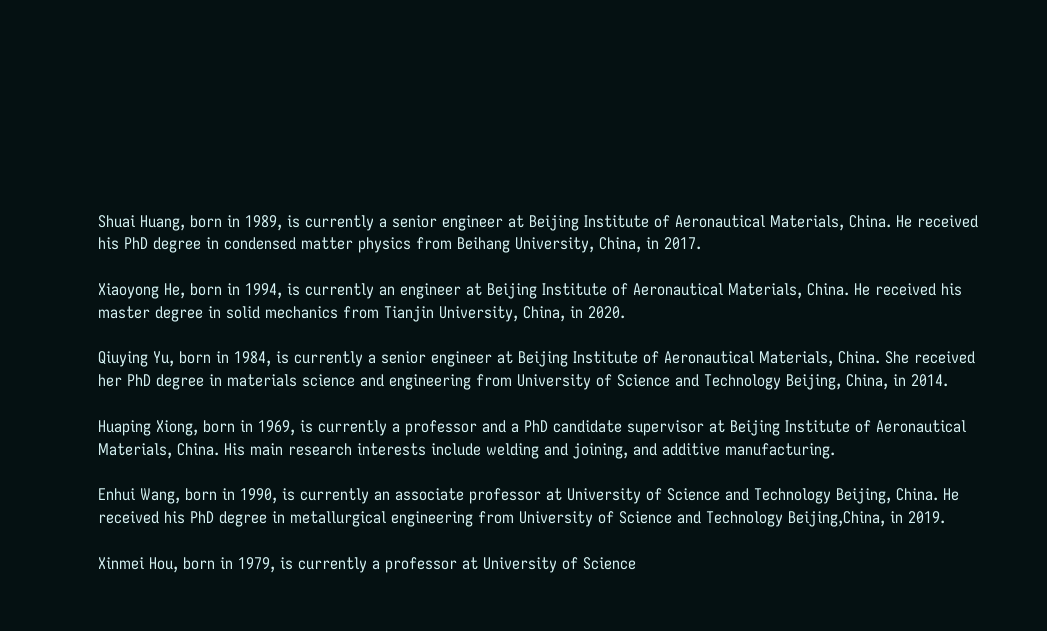Shuai Huang, born in 1989, is currently a senior engineer at Beijing Institute of Aeronautical Materials, China. He received his PhD degree in condensed matter physics from Beihang University, China, in 2017.

Xiaoyong He, born in 1994, is currently an engineer at Beijing Institute of Aeronautical Materials, China. He received his master degree in solid mechanics from Tianjin University, China, in 2020.

Qiuying Yu, born in 1984, is currently a senior engineer at Beijing Institute of Aeronautical Materials, China. She received her PhD degree in materials science and engineering from University of Science and Technology Beijing, China, in 2014.

Huaping Xiong, born in 1969, is currently a professor and a PhD candidate supervisor at Beijing Institute of Aeronautical Materials, China. His main research interests include welding and joining, and additive manufacturing.

Enhui Wang, born in 1990, is currently an associate professor at University of Science and Technology Beijing, China. He received his PhD degree in metallurgical engineering from University of Science and Technology Beijing,China, in 2019.

Xinmei Hou, born in 1979, is currently a professor at University of Science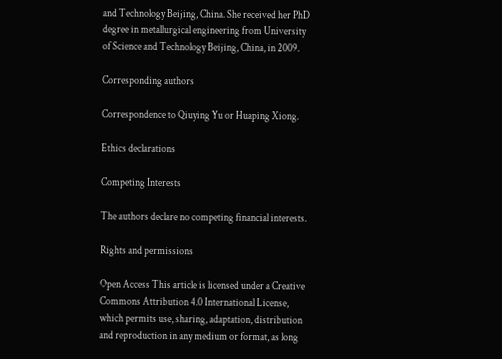and Technology Beijing, China. She received her PhD degree in metallurgical engineering from University of Science and Technology Beijing, China, in 2009.

Corresponding authors

Correspondence to Qiuying Yu or Huaping Xiong.

Ethics declarations

Competing Interests

The authors declare no competing financial interests.

Rights and permissions

Open Access This article is licensed under a Creative Commons Attribution 4.0 International License, which permits use, sharing, adaptation, distribution and reproduction in any medium or format, as long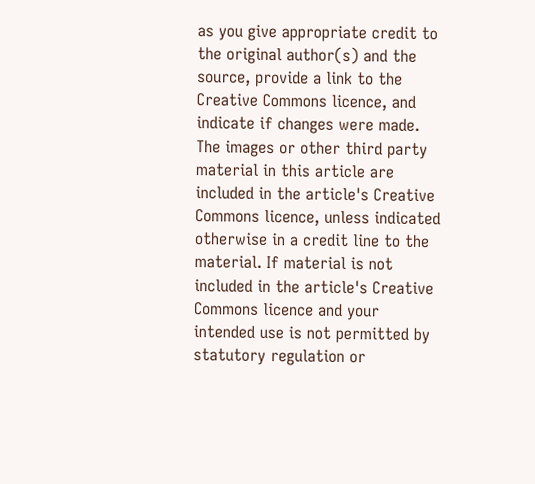as you give appropriate credit to the original author(s) and the source, provide a link to the Creative Commons licence, and indicate if changes were made. The images or other third party material in this article are included in the article's Creative Commons licence, unless indicated otherwise in a credit line to the material. If material is not included in the article's Creative Commons licence and your intended use is not permitted by statutory regulation or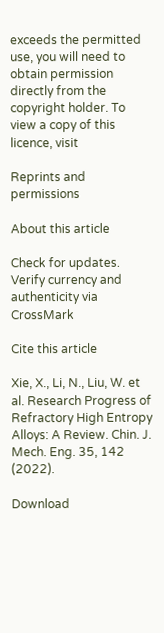exceeds the permitted use, you will need to obtain permission directly from the copyright holder. To view a copy of this licence, visit

Reprints and permissions

About this article

Check for updates. Verify currency and authenticity via CrossMark

Cite this article

Xie, X., Li, N., Liu, W. et al. Research Progress of Refractory High Entropy Alloys: A Review. Chin. J. Mech. Eng. 35, 142 (2022).

Download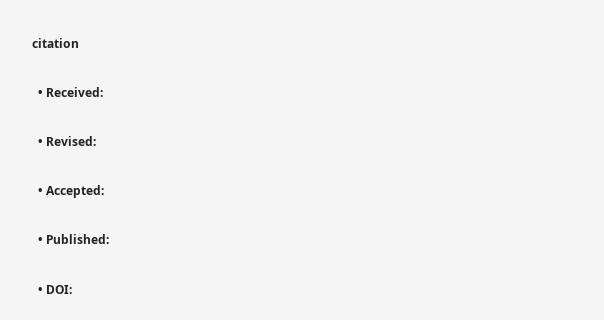citation

  • Received:

  • Revised:

  • Accepted:

  • Published:

  • DOI: